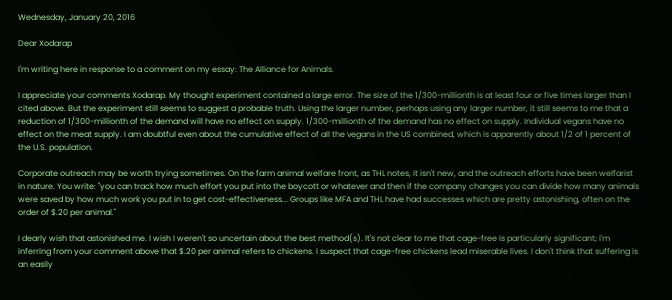Wednesday, January 20, 2016

Dear Xodarap

I'm writing here in response to a comment on my essay: The Alliance for Animals.

I appreciate your comments Xodarap. My thought experiment contained a large error. The size of the 1/300-millionth is at least four or five times larger than I cited above. But the experiment still seems to suggest a probable truth. Using the larger number, perhaps using any larger number, it still seems to me that a reduction of 1/300-millionth of the demand will have no effect on supply. 1/300-millionth of the demand has no effect on supply. Individual vegans have no effect on the meat supply. I am doubtful even about the cumulative effect of all the vegans in the US combined, which is apparently about 1/2 of 1 percent of the U.S. population.

Corporate outreach may be worth trying sometimes. On the farm animal welfare front, as THL notes, it isn't new, and the outreach efforts have been welfarist in nature. You write: "you can track how much effort you put into the boycott or whatever and then if the company changes you can divide how many animals were saved by how much work you put in to get cost-effectiveness... Groups like MFA and THL have had successes which are pretty astonishing, often on the order of $.20 per animal."

I dearly wish that astonished me. I wish I weren't so uncertain about the best method(s). It's not clear to me that cage-free is particularly significant; I'm inferring from your comment above that $.20 per animal refers to chickens. I suspect that cage-free chickens lead miserable lives. I don't think that suffering is an easily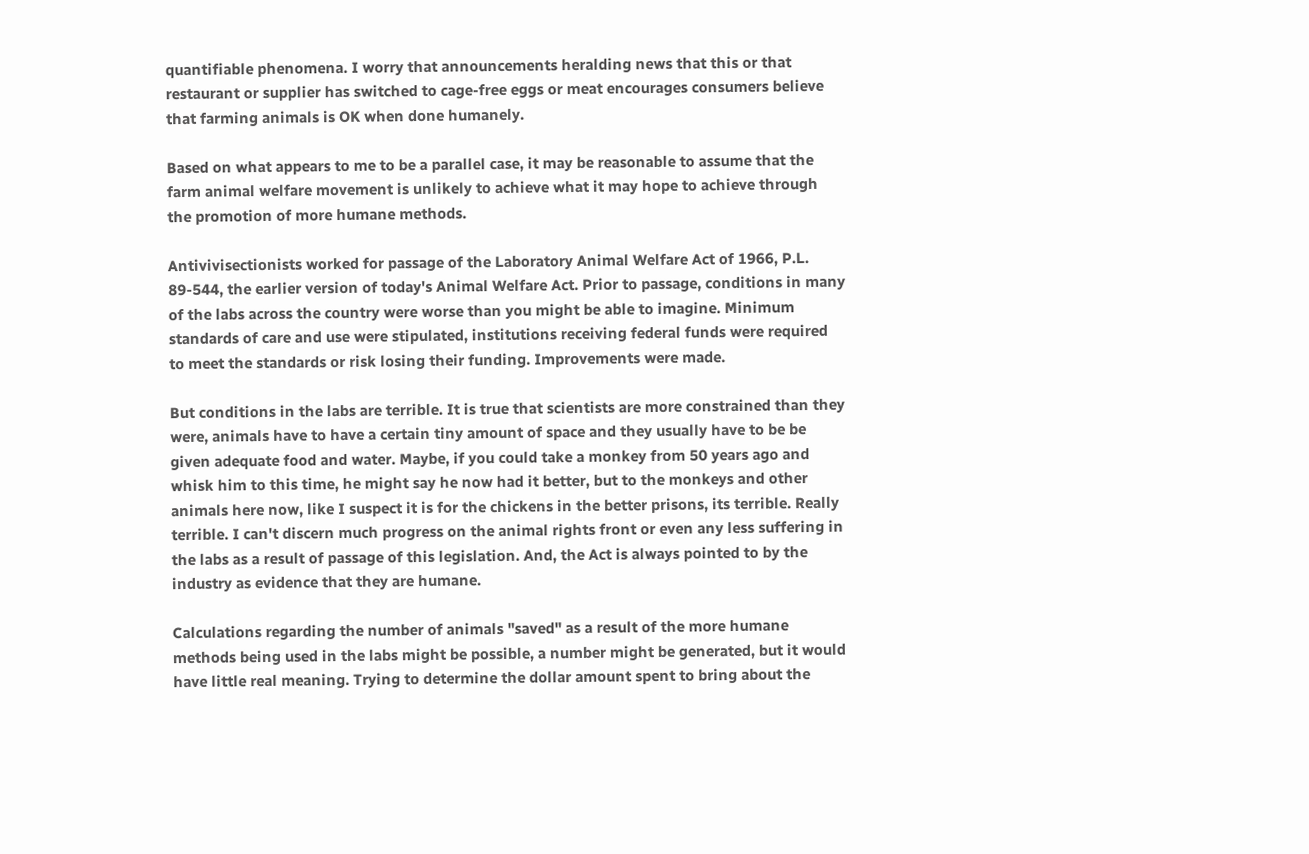quantifiable phenomena. I worry that announcements heralding news that this or that restaurant or supplier has switched to cage-free eggs or meat encourages consumers believe that farming animals is OK when done humanely.

Based on what appears to me to be a parallel case, it may be reasonable to assume that the farm animal welfare movement is unlikely to achieve what it may hope to achieve through the promotion of more humane methods.

Antivivisectionists worked for passage of the Laboratory Animal Welfare Act of 1966, P.L. 89-544, the earlier version of today's Animal Welfare Act. Prior to passage, conditions in many of the labs across the country were worse than you might be able to imagine. Minimum standards of care and use were stipulated, institutions receiving federal funds were required to meet the standards or risk losing their funding. Improvements were made.

But conditions in the labs are terrible. It is true that scientists are more constrained than they were, animals have to have a certain tiny amount of space and they usually have to be be given adequate food and water. Maybe, if you could take a monkey from 50 years ago and whisk him to this time, he might say he now had it better, but to the monkeys and other animals here now, like I suspect it is for the chickens in the better prisons, its terrible. Really terrible. I can't discern much progress on the animal rights front or even any less suffering in the labs as a result of passage of this legislation. And, the Act is always pointed to by the industry as evidence that they are humane.

Calculations regarding the number of animals "saved" as a result of the more humane methods being used in the labs might be possible, a number might be generated, but it would have little real meaning. Trying to determine the dollar amount spent to bring about the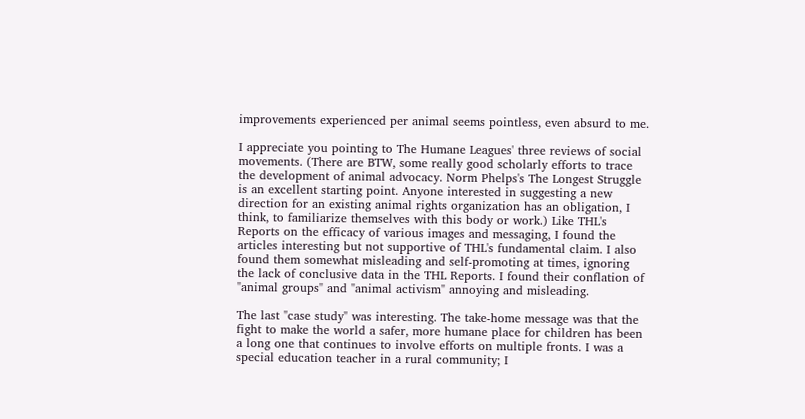improvements experienced per animal seems pointless, even absurd to me.

I appreciate you pointing to The Humane Leagues' three reviews of social movements. (There are BTW, some really good scholarly efforts to trace the development of animal advocacy. Norm Phelps's The Longest Struggle is an excellent starting point. Anyone interested in suggesting a new direction for an existing animal rights organization has an obligation, I think, to familiarize themselves with this body or work.) Like THL's Reports on the efficacy of various images and messaging, I found the articles interesting but not supportive of THL's fundamental claim. I also found them somewhat misleading and self-promoting at times, ignoring the lack of conclusive data in the THL Reports. I found their conflation of "animal groups" and "animal activism" annoying and misleading.

The last "case study" was interesting. The take-home message was that the fight to make the world a safer, more humane place for children has been a long one that continues to involve efforts on multiple fronts. I was a special education teacher in a rural community; I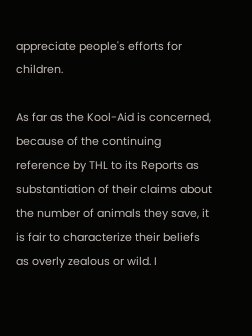appreciate people's efforts for children.

As far as the Kool-Aid is concerned, because of the continuing reference by THL to its Reports as substantiation of their claims about the number of animals they save, it is fair to characterize their beliefs as overly zealous or wild. I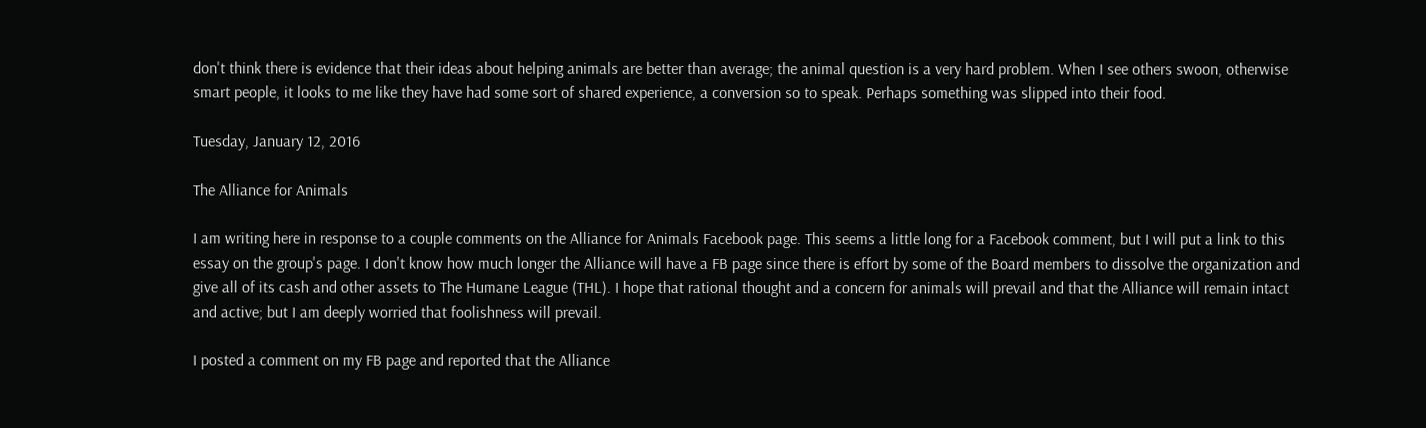don't think there is evidence that their ideas about helping animals are better than average; the animal question is a very hard problem. When I see others swoon, otherwise smart people, it looks to me like they have had some sort of shared experience, a conversion so to speak. Perhaps something was slipped into their food.

Tuesday, January 12, 2016

The Alliance for Animals

I am writing here in response to a couple comments on the Alliance for Animals Facebook page. This seems a little long for a Facebook comment, but I will put a link to this essay on the group's page. I don't know how much longer the Alliance will have a FB page since there is effort by some of the Board members to dissolve the organization and give all of its cash and other assets to The Humane League (THL). I hope that rational thought and a concern for animals will prevail and that the Alliance will remain intact and active; but I am deeply worried that foolishness will prevail.

I posted a comment on my FB page and reported that the Alliance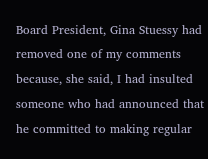Board President, Gina Stuessy had removed one of my comments because, she said, I had insulted someone who had announced that he committed to making regular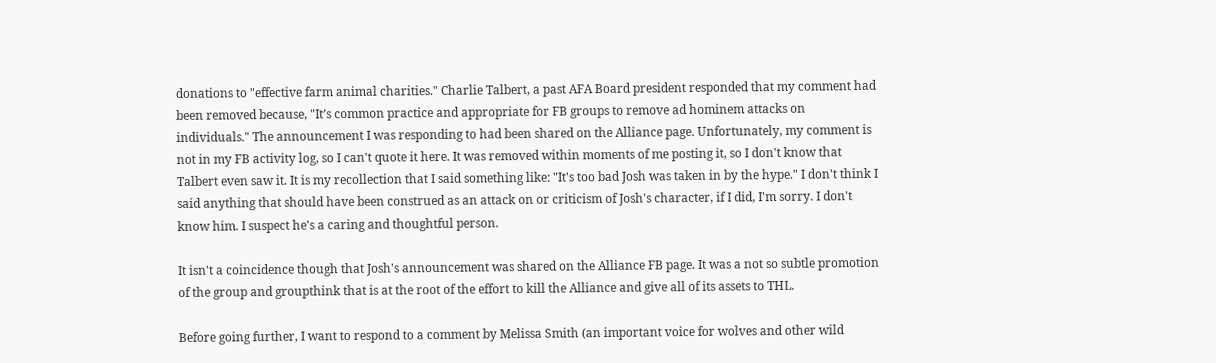donations to "effective farm animal charities." Charlie Talbert, a past AFA Board president responded that my comment had been removed because, "It’s common practice and appropriate for FB groups to remove ad hominem attacks on individuals." The announcement I was responding to had been shared on the Alliance page. Unfortunately, my comment is not in my FB activity log, so I can't quote it here. It was removed within moments of me posting it, so I don't know that Talbert even saw it. It is my recollection that I said something like: "It's too bad Josh was taken in by the hype." I don't think I said anything that should have been construed as an attack on or criticism of Josh's character, if I did, I'm sorry. I don't know him. I suspect he's a caring and thoughtful person.

It isn't a coincidence though that Josh's announcement was shared on the Alliance FB page. It was a not so subtle promotion of the group and groupthink that is at the root of the effort to kill the Alliance and give all of its assets to THL.

Before going further, I want to respond to a comment by Melissa Smith (an important voice for wolves and other wild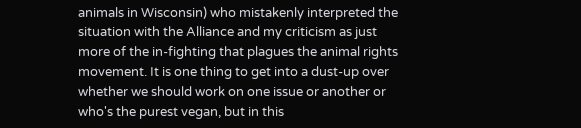animals in Wisconsin) who mistakenly interpreted the situation with the Alliance and my criticism as just more of the in-fighting that plagues the animal rights movement. It is one thing to get into a dust-up over whether we should work on one issue or another or who's the purest vegan, but in this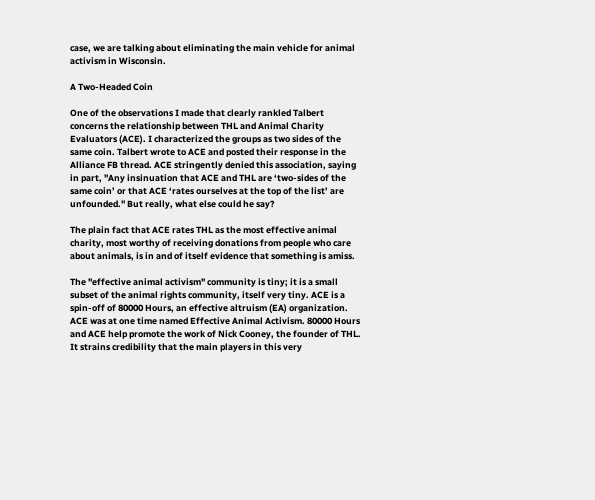case, we are talking about eliminating the main vehicle for animal activism in Wisconsin.

A Two-Headed Coin

One of the observations I made that clearly rankled Talbert concerns the relationship between THL and Animal Charity Evaluators (ACE). I characterized the groups as two sides of the same coin. Talbert wrote to ACE and posted their response in the Alliance FB thread. ACE stringently denied this association, saying in part, "Any insinuation that ACE and THL are ‘two-sides of the same coin’ or that ACE ‘rates ourselves at the top of the list’ are unfounded." But really, what else could he say?

The plain fact that ACE rates THL as the most effective animal charity, most worthy of receiving donations from people who care about animals, is in and of itself evidence that something is amiss.

The "effective animal activism" community is tiny; it is a small subset of the animal rights community, itself very tiny. ACE is a spin-off of 80000 Hours, an effective altruism (EA) organization. ACE was at one time named Effective Animal Activism. 80000 Hours and ACE help promote the work of Nick Cooney, the founder of THL. It strains credibility that the main players in this very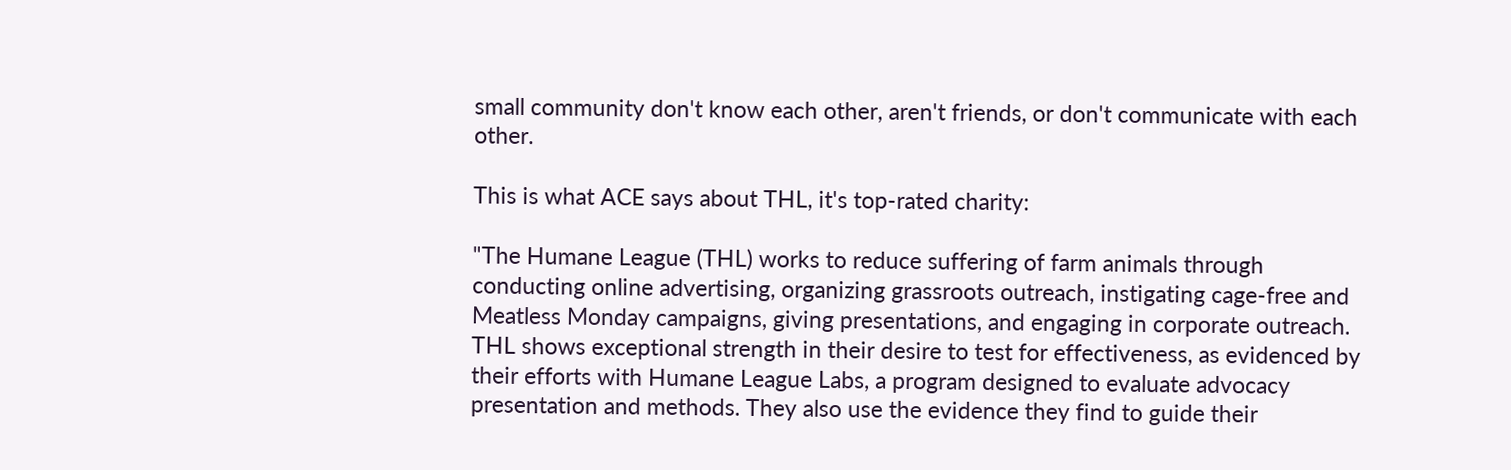small community don't know each other, aren't friends, or don't communicate with each other.

This is what ACE says about THL, it's top-rated charity:

"The Humane League (THL) works to reduce suffering of farm animals through conducting online advertising, organizing grassroots outreach, instigating cage-free and Meatless Monday campaigns, giving presentations, and engaging in corporate outreach. THL shows exceptional strength in their desire to test for effectiveness, as evidenced by their efforts with Humane League Labs, a program designed to evaluate advocacy presentation and methods. They also use the evidence they find to guide their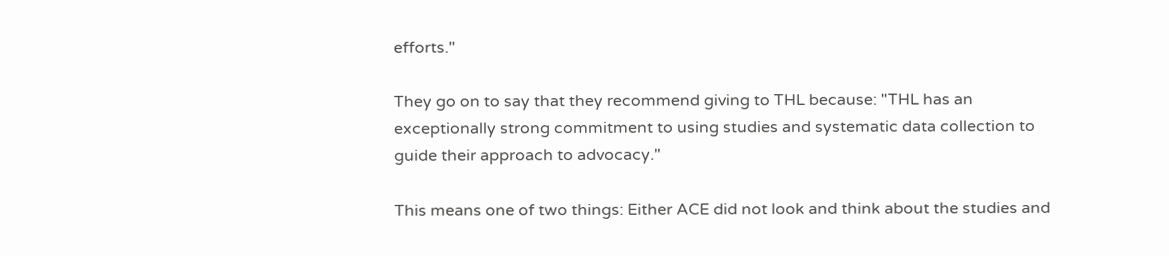efforts."

They go on to say that they recommend giving to THL because: "THL has an exceptionally strong commitment to using studies and systematic data collection to guide their approach to advocacy."

This means one of two things: Either ACE did not look and think about the studies and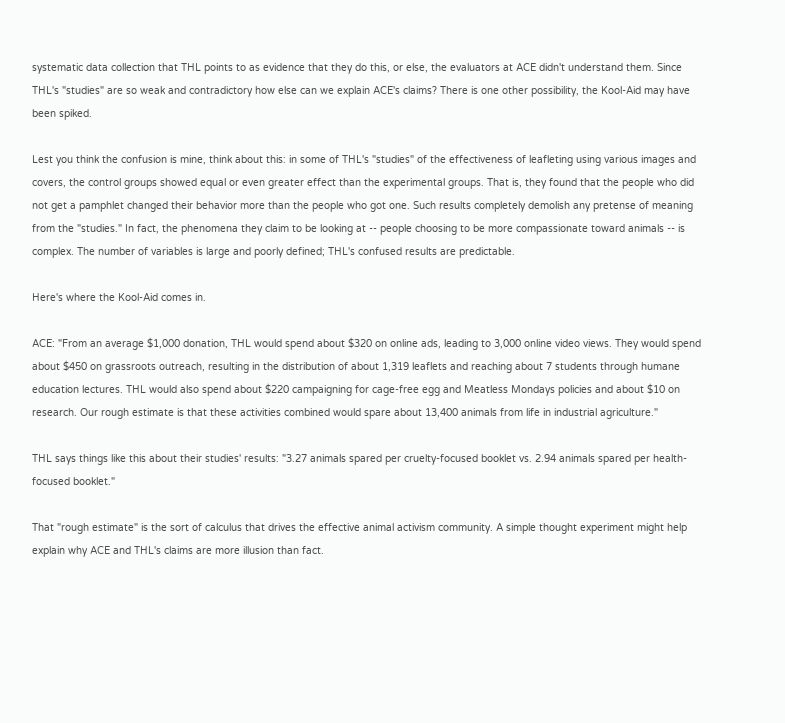systematic data collection that THL points to as evidence that they do this, or else, the evaluators at ACE didn't understand them. Since THL's "studies" are so weak and contradictory how else can we explain ACE's claims? There is one other possibility, the Kool-Aid may have been spiked.

Lest you think the confusion is mine, think about this: in some of THL's "studies" of the effectiveness of leafleting using various images and covers, the control groups showed equal or even greater effect than the experimental groups. That is, they found that the people who did not get a pamphlet changed their behavior more than the people who got one. Such results completely demolish any pretense of meaning from the "studies." In fact, the phenomena they claim to be looking at -- people choosing to be more compassionate toward animals -- is complex. The number of variables is large and poorly defined; THL's confused results are predictable.

Here's where the Kool-Aid comes in.

ACE: "From an average $1,000 donation, THL would spend about $320 on online ads, leading to 3,000 online video views. They would spend about $450 on grassroots outreach, resulting in the distribution of about 1,319 leaflets and reaching about 7 students through humane education lectures. THL would also spend about $220 campaigning for cage-free egg and Meatless Mondays policies and about $10 on research. Our rough estimate is that these activities combined would spare about 13,400 animals from life in industrial agriculture."

THL says things like this about their studies' results: "3.27 animals spared per cruelty-focused booklet vs. 2.94 animals spared per health-focused booklet."

That "rough estimate" is the sort of calculus that drives the effective animal activism community. A simple thought experiment might help explain why ACE and THL's claims are more illusion than fact.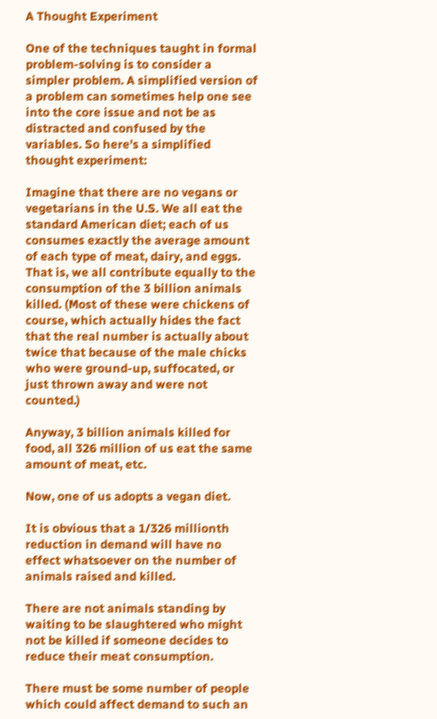A Thought Experiment

One of the techniques taught in formal problem-solving is to consider a simpler problem. A simplified version of a problem can sometimes help one see into the core issue and not be as distracted and confused by the variables. So here's a simplified thought experiment:

Imagine that there are no vegans or vegetarians in the U.S. We all eat the standard American diet; each of us consumes exactly the average amount of each type of meat, dairy, and eggs. That is, we all contribute equally to the consumption of the 3 billion animals killed. (Most of these were chickens of course, which actually hides the fact that the real number is actually about twice that because of the male chicks who were ground-up, suffocated, or just thrown away and were not counted.)

Anyway, 3 billion animals killed for food, all 326 million of us eat the same amount of meat, etc.

Now, one of us adopts a vegan diet.

It is obvious that a 1/326 millionth reduction in demand will have no effect whatsoever on the number of animals raised and killed.

There are not animals standing by waiting to be slaughtered who might not be killed if someone decides to reduce their meat consumption.

There must be some number of people which could affect demand to such an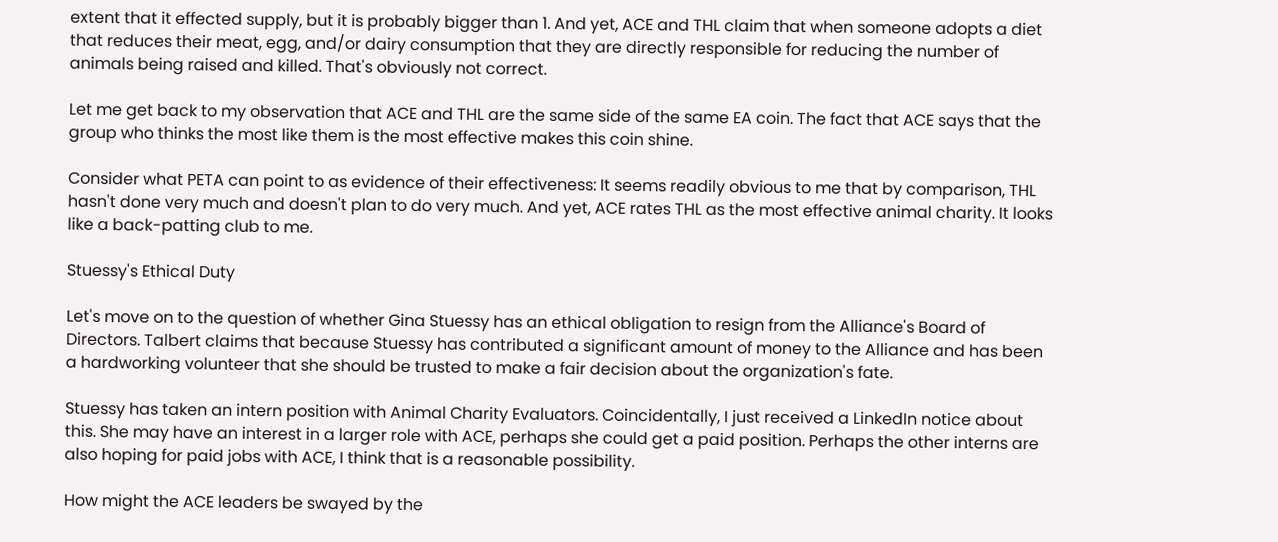extent that it effected supply, but it is probably bigger than 1. And yet, ACE and THL claim that when someone adopts a diet that reduces their meat, egg, and/or dairy consumption that they are directly responsible for reducing the number of animals being raised and killed. That's obviously not correct.

Let me get back to my observation that ACE and THL are the same side of the same EA coin. The fact that ACE says that the group who thinks the most like them is the most effective makes this coin shine.

Consider what PETA can point to as evidence of their effectiveness: It seems readily obvious to me that by comparison, THL hasn't done very much and doesn't plan to do very much. And yet, ACE rates THL as the most effective animal charity. It looks like a back-patting club to me.

Stuessy's Ethical Duty

Let's move on to the question of whether Gina Stuessy has an ethical obligation to resign from the Alliance's Board of Directors. Talbert claims that because Stuessy has contributed a significant amount of money to the Alliance and has been a hardworking volunteer that she should be trusted to make a fair decision about the organization's fate.

Stuessy has taken an intern position with Animal Charity Evaluators. Coincidentally, I just received a LinkedIn notice about this. She may have an interest in a larger role with ACE, perhaps she could get a paid position. Perhaps the other interns are also hoping for paid jobs with ACE, I think that is a reasonable possibility.

How might the ACE leaders be swayed by the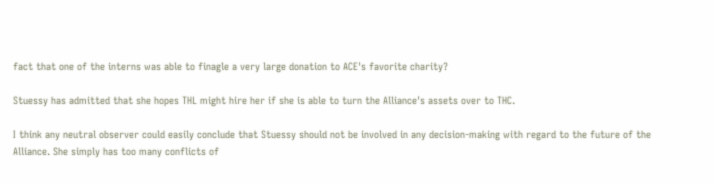fact that one of the interns was able to finagle a very large donation to ACE's favorite charity?

Stuessy has admitted that she hopes THL might hire her if she is able to turn the Alliance's assets over to THC.

I think any neutral observer could easily conclude that Stuessy should not be involved in any decision-making with regard to the future of the Alliance. She simply has too many conflicts of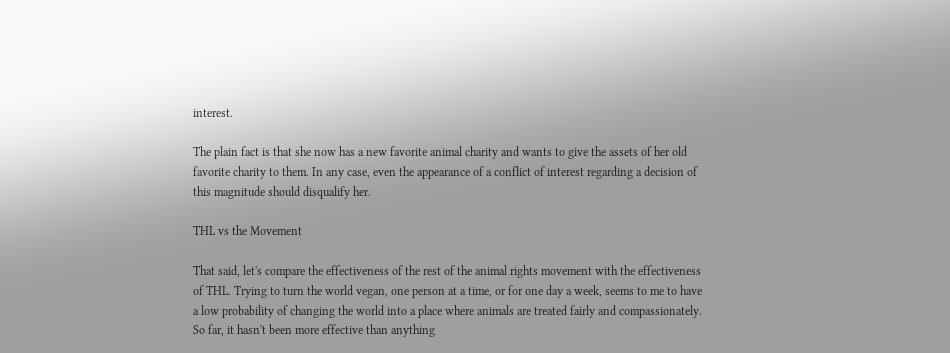interest.

The plain fact is that she now has a new favorite animal charity and wants to give the assets of her old favorite charity to them. In any case, even the appearance of a conflict of interest regarding a decision of this magnitude should disqualify her.

THL vs the Movement

That said, let's compare the effectiveness of the rest of the animal rights movement with the effectiveness of THL. Trying to turn the world vegan, one person at a time, or for one day a week, seems to me to have a low probability of changing the world into a place where animals are treated fairly and compassionately. So far, it hasn't been more effective than anything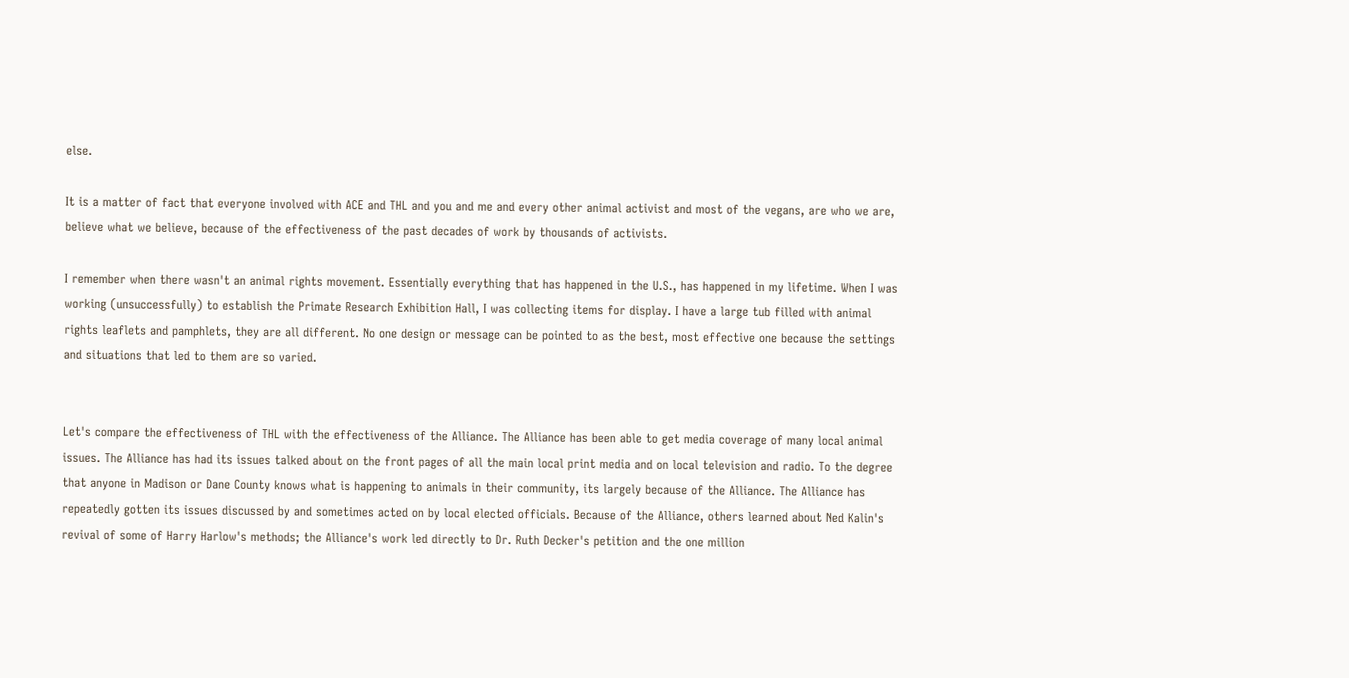else.

It is a matter of fact that everyone involved with ACE and THL and you and me and every other animal activist and most of the vegans, are who we are, believe what we believe, because of the effectiveness of the past decades of work by thousands of activists.

I remember when there wasn't an animal rights movement. Essentially everything that has happened in the U.S., has happened in my lifetime. When I was working (unsuccessfully) to establish the Primate Research Exhibition Hall, I was collecting items for display. I have a large tub filled with animal rights leaflets and pamphlets, they are all different. No one design or message can be pointed to as the best, most effective one because the settings and situations that led to them are so varied.


Let's compare the effectiveness of THL with the effectiveness of the Alliance. The Alliance has been able to get media coverage of many local animal issues. The Alliance has had its issues talked about on the front pages of all the main local print media and on local television and radio. To the degree that anyone in Madison or Dane County knows what is happening to animals in their community, its largely because of the Alliance. The Alliance has repeatedly gotten its issues discussed by and sometimes acted on by local elected officials. Because of the Alliance, others learned about Ned Kalin's revival of some of Harry Harlow's methods; the Alliance's work led directly to Dr. Ruth Decker's petition and the one million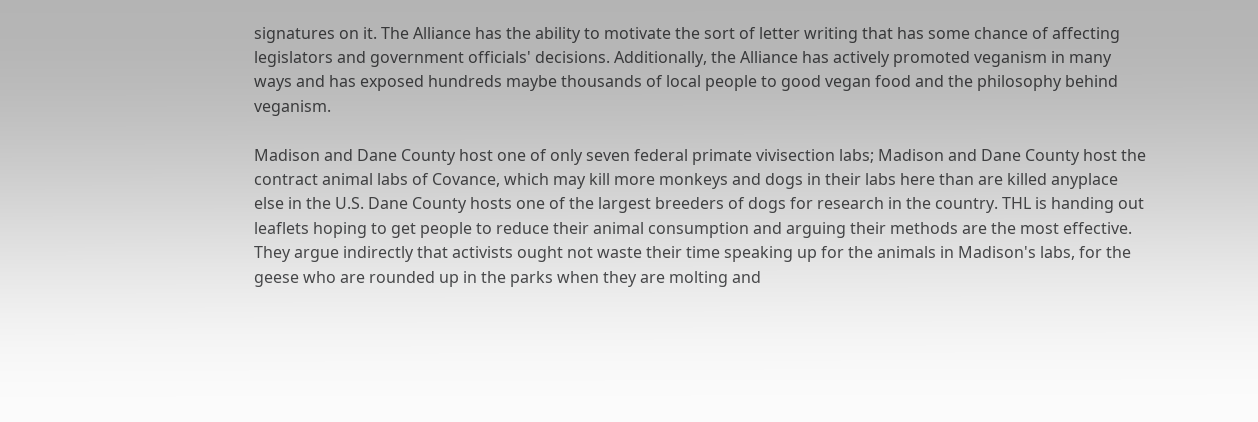signatures on it. The Alliance has the ability to motivate the sort of letter writing that has some chance of affecting legislators and government officials' decisions. Additionally, the Alliance has actively promoted veganism in many ways and has exposed hundreds maybe thousands of local people to good vegan food and the philosophy behind veganism.

Madison and Dane County host one of only seven federal primate vivisection labs; Madison and Dane County host the contract animal labs of Covance, which may kill more monkeys and dogs in their labs here than are killed anyplace else in the U.S. Dane County hosts one of the largest breeders of dogs for research in the country. THL is handing out leaflets hoping to get people to reduce their animal consumption and arguing their methods are the most effective. They argue indirectly that activists ought not waste their time speaking up for the animals in Madison's labs, for the geese who are rounded up in the parks when they are molting and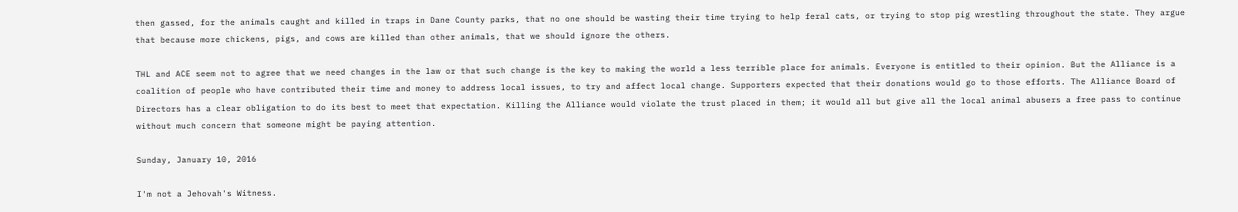then gassed, for the animals caught and killed in traps in Dane County parks, that no one should be wasting their time trying to help feral cats, or trying to stop pig wrestling throughout the state. They argue that because more chickens, pigs, and cows are killed than other animals, that we should ignore the others.

THL and ACE seem not to agree that we need changes in the law or that such change is the key to making the world a less terrible place for animals. Everyone is entitled to their opinion. But the Alliance is a coalition of people who have contributed their time and money to address local issues, to try and affect local change. Supporters expected that their donations would go to those efforts. The Alliance Board of Directors has a clear obligation to do its best to meet that expectation. Killing the Alliance would violate the trust placed in them; it would all but give all the local animal abusers a free pass to continue without much concern that someone might be paying attention.

Sunday, January 10, 2016

I'm not a Jehovah's Witness.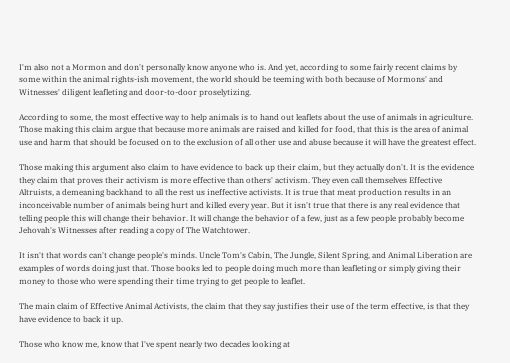I'm also not a Mormon and don't personally know anyone who is. And yet, according to some fairly recent claims by some within the animal rights-ish movement, the world should be teeming with both because of Mormons' and Witnesses' diligent leafleting and door-to-door proselytizing.

According to some, the most effective way to help animals is to hand out leaflets about the use of animals in agriculture. Those making this claim argue that because more animals are raised and killed for food, that this is the area of animal use and harm that should be focused on to the exclusion of all other use and abuse because it will have the greatest effect.

Those making this argument also claim to have evidence to back up their claim, but they actually don't. It is the evidence they claim that proves their activism is more effective than others' activism. They even call themselves Effective Altruists, a demeaning backhand to all the rest us ineffective activists. It is true that meat production results in an inconceivable number of animals being hurt and killed every year. But it isn't true that there is any real evidence that telling people this will change their behavior. It will change the behavior of a few, just as a few people probably become Jehovah's Witnesses after reading a copy of The Watchtower.

It isn't that words can't change people's minds. Uncle Tom's Cabin, The Jungle, Silent Spring, and Animal Liberation are examples of words doing just that. Those books led to people doing much more than leafleting or simply giving their money to those who were spending their time trying to get people to leaflet.

The main claim of Effective Animal Activists, the claim that they say justifies their use of the term effective, is that they have evidence to back it up.

Those who know me, know that I've spent nearly two decades looking at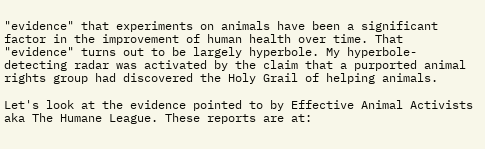"evidence" that experiments on animals have been a significant factor in the improvement of human health over time. That "evidence" turns out to be largely hyperbole. My hyperbole-detecting radar was activated by the claim that a purported animal rights group had discovered the Holy Grail of helping animals.

Let's look at the evidence pointed to by Effective Animal Activists aka The Humane League. These reports are at: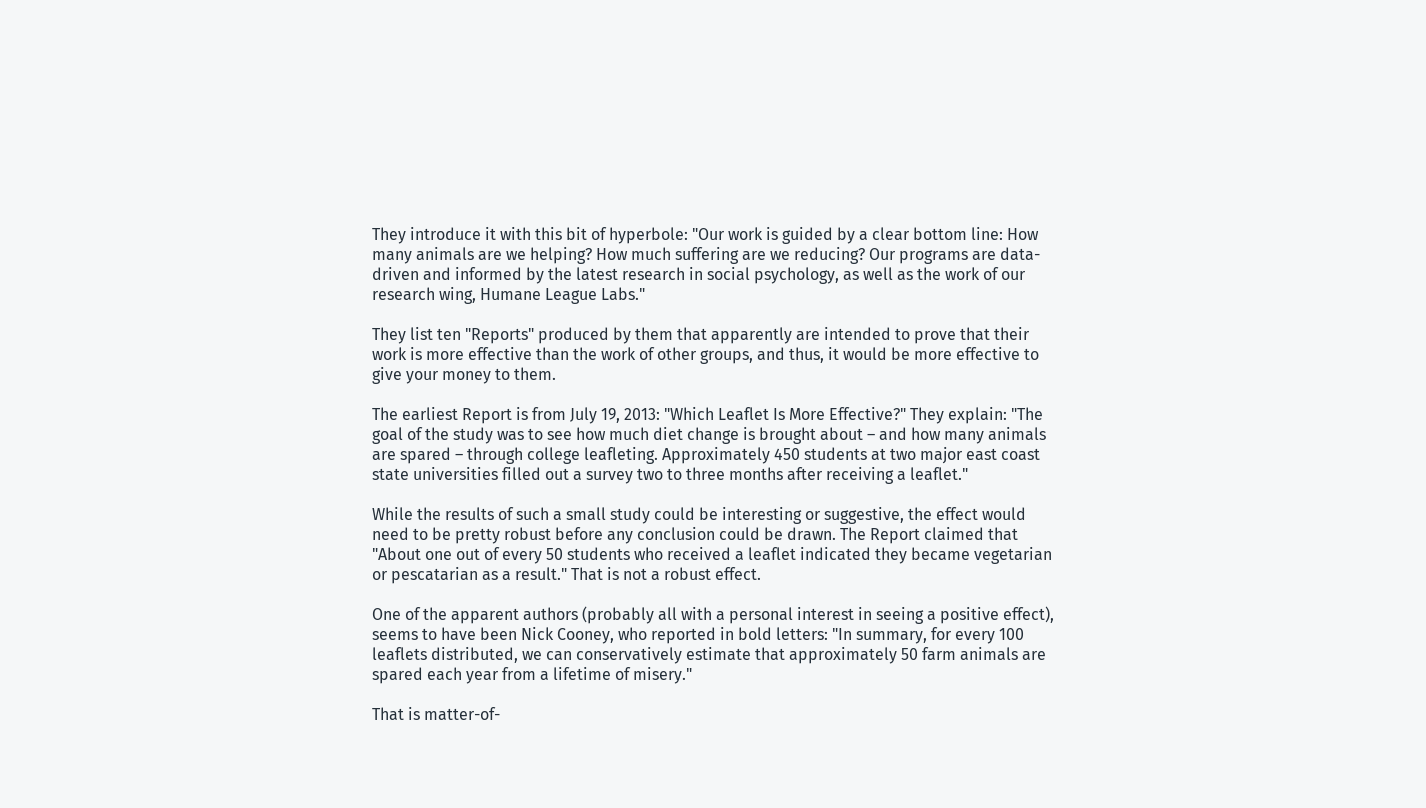They introduce it with this bit of hyperbole: "Our work is guided by a clear bottom line: How many animals are we helping? How much suffering are we reducing? Our programs are data-driven and informed by the latest research in social psychology, as well as the work of our research wing, Humane League Labs."

They list ten "Reports" produced by them that apparently are intended to prove that their work is more effective than the work of other groups, and thus, it would be more effective to give your money to them.

The earliest Report is from July 19, 2013: "Which Leaflet Is More Effective?" They explain: "The goal of the study was to see how much diet change is brought about – and how many animals are spared – through college leafleting. Approximately 450 students at two major east coast state universities filled out a survey two to three months after receiving a leaflet."

While the results of such a small study could be interesting or suggestive, the effect would need to be pretty robust before any conclusion could be drawn. The Report claimed that "About one out of every 50 students who received a leaflet indicated they became vegetarian or pescatarian as a result." That is not a robust effect.

One of the apparent authors (probably all with a personal interest in seeing a positive effect), seems to have been Nick Cooney, who reported in bold letters: "In summary, for every 100 leaflets distributed, we can conservatively estimate that approximately 50 farm animals are spared each year from a lifetime of misery."

That is matter-of-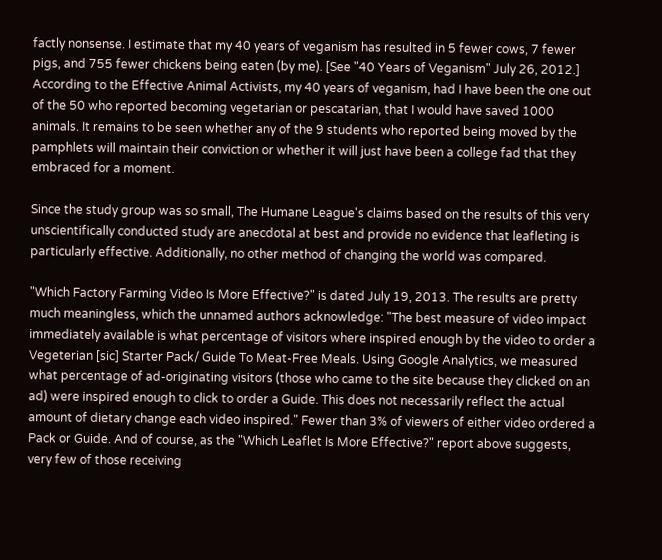factly nonsense. I estimate that my 40 years of veganism has resulted in 5 fewer cows, 7 fewer pigs, and 755 fewer chickens being eaten (by me). [See "40 Years of Veganism" July 26, 2012.] According to the Effective Animal Activists, my 40 years of veganism, had I have been the one out of the 50 who reported becoming vegetarian or pescatarian, that I would have saved 1000 animals. It remains to be seen whether any of the 9 students who reported being moved by the pamphlets will maintain their conviction or whether it will just have been a college fad that they embraced for a moment.

Since the study group was so small, The Humane League's claims based on the results of this very unscientifically conducted study are anecdotal at best and provide no evidence that leafleting is particularly effective. Additionally, no other method of changing the world was compared.

"Which Factory Farming Video Is More Effective?" is dated July 19, 2013. The results are pretty much meaningless, which the unnamed authors acknowledge: "The best measure of video impact immediately available is what percentage of visitors where inspired enough by the video to order a Vegeterian [sic] Starter Pack/ Guide To Meat-Free Meals. Using Google Analytics, we measured what percentage of ad-originating visitors (those who came to the site because they clicked on an ad) were inspired enough to click to order a Guide. This does not necessarily reflect the actual amount of dietary change each video inspired." Fewer than 3% of viewers of either video ordered a Pack or Guide. And of course, as the "Which Leaflet Is More Effective?" report above suggests, very few of those receiving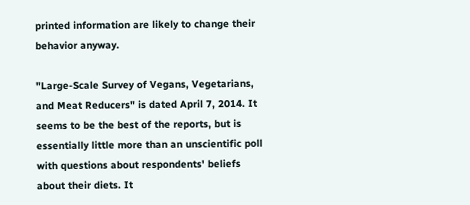printed information are likely to change their behavior anyway.

"Large-Scale Survey of Vegans, Vegetarians, and Meat Reducers" is dated April 7, 2014. It seems to be the best of the reports, but is essentially little more than an unscientific poll with questions about respondents' beliefs about their diets. It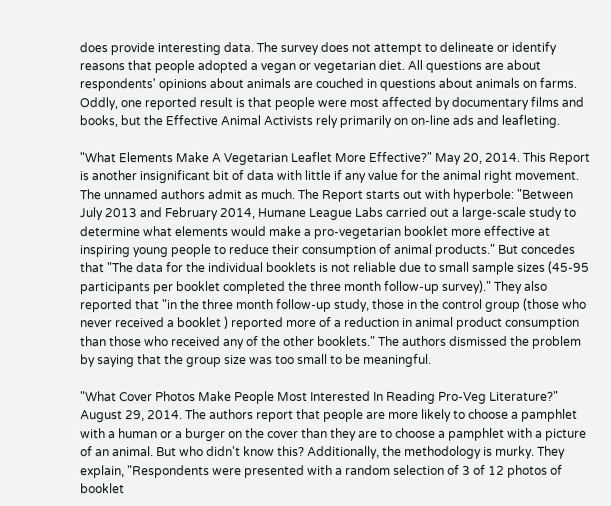does provide interesting data. The survey does not attempt to delineate or identify reasons that people adopted a vegan or vegetarian diet. All questions are about respondents' opinions about animals are couched in questions about animals on farms. Oddly, one reported result is that people were most affected by documentary films and books, but the Effective Animal Activists rely primarily on on-line ads and leafleting.

"What Elements Make A Vegetarian Leaflet More Effective?" May 20, 2014. This Report is another insignificant bit of data with little if any value for the animal right movement. The unnamed authors admit as much. The Report starts out with hyperbole: "Between July 2013 and February 2014, Humane League Labs carried out a large-scale study to determine what elements would make a pro-vegetarian booklet more effective at inspiring young people to reduce their consumption of animal products." But concedes that "The data for the individual booklets is not reliable due to small sample sizes (45-95 participants per booklet completed the three month follow-up survey)." They also reported that "in the three month follow-up study, those in the control group (those who never received a booklet ) reported more of a reduction in animal product consumption than those who received any of the other booklets." The authors dismissed the problem by saying that the group size was too small to be meaningful.

"What Cover Photos Make People Most Interested In Reading Pro-Veg Literature?" August 29, 2014. The authors report that people are more likely to choose a pamphlet with a human or a burger on the cover than they are to choose a pamphlet with a picture of an animal. But who didn't know this? Additionally, the methodology is murky. They explain, "Respondents were presented with a random selection of 3 of 12 photos of booklet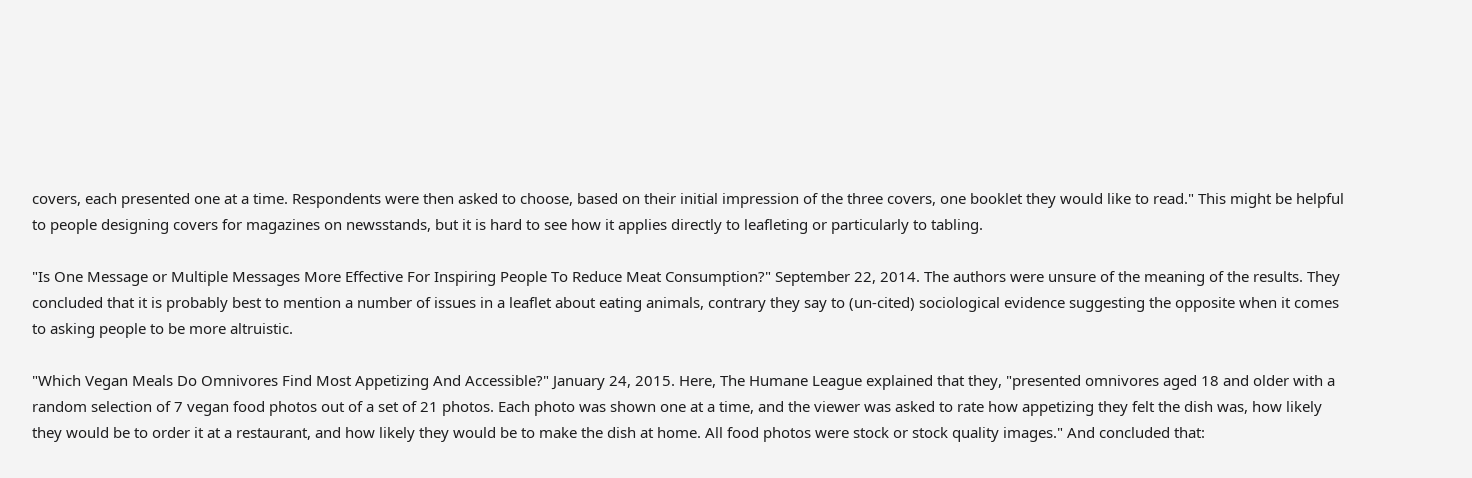covers, each presented one at a time. Respondents were then asked to choose, based on their initial impression of the three covers, one booklet they would like to read." This might be helpful to people designing covers for magazines on newsstands, but it is hard to see how it applies directly to leafleting or particularly to tabling.

"Is One Message or Multiple Messages More Effective For Inspiring People To Reduce Meat Consumption?" September 22, 2014. The authors were unsure of the meaning of the results. They concluded that it is probably best to mention a number of issues in a leaflet about eating animals, contrary they say to (un-cited) sociological evidence suggesting the opposite when it comes to asking people to be more altruistic.

"Which Vegan Meals Do Omnivores Find Most Appetizing And Accessible?" January 24, 2015. Here, The Humane League explained that they, "presented omnivores aged 18 and older with a random selection of 7 vegan food photos out of a set of 21 photos. Each photo was shown one at a time, and the viewer was asked to rate how appetizing they felt the dish was, how likely they would be to order it at a restaurant, and how likely they would be to make the dish at home. All food photos were stock or stock quality images." And concluded that: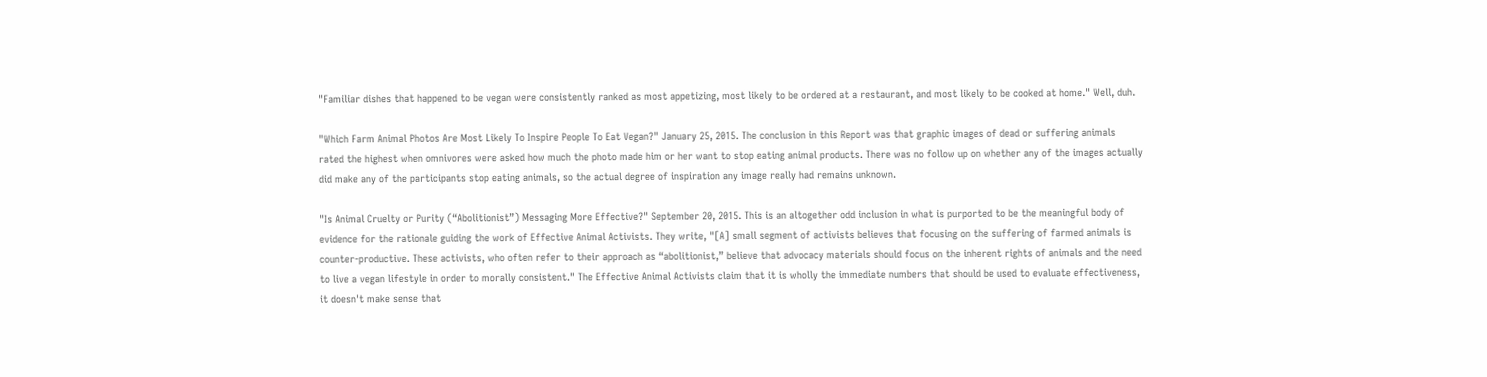"Familiar dishes that happened to be vegan were consistently ranked as most appetizing, most likely to be ordered at a restaurant, and most likely to be cooked at home." Well, duh.

"Which Farm Animal Photos Are Most Likely To Inspire People To Eat Vegan?" January 25, 2015. The conclusion in this Report was that graphic images of dead or suffering animals rated the highest when omnivores were asked how much the photo made him or her want to stop eating animal products. There was no follow up on whether any of the images actually did make any of the participants stop eating animals, so the actual degree of inspiration any image really had remains unknown.

"Is Animal Cruelty or Purity (“Abolitionist”) Messaging More Effective?" September 20, 2015. This is an altogether odd inclusion in what is purported to be the meaningful body of evidence for the rationale guiding the work of Effective Animal Activists. They write, "[A] small segment of activists believes that focusing on the suffering of farmed animals is counter-productive. These activists, who often refer to their approach as “abolitionist,” believe that advocacy materials should focus on the inherent rights of animals and the need to live a vegan lifestyle in order to morally consistent." The Effective Animal Activists claim that it is wholly the immediate numbers that should be used to evaluate effectiveness, it doesn't make sense that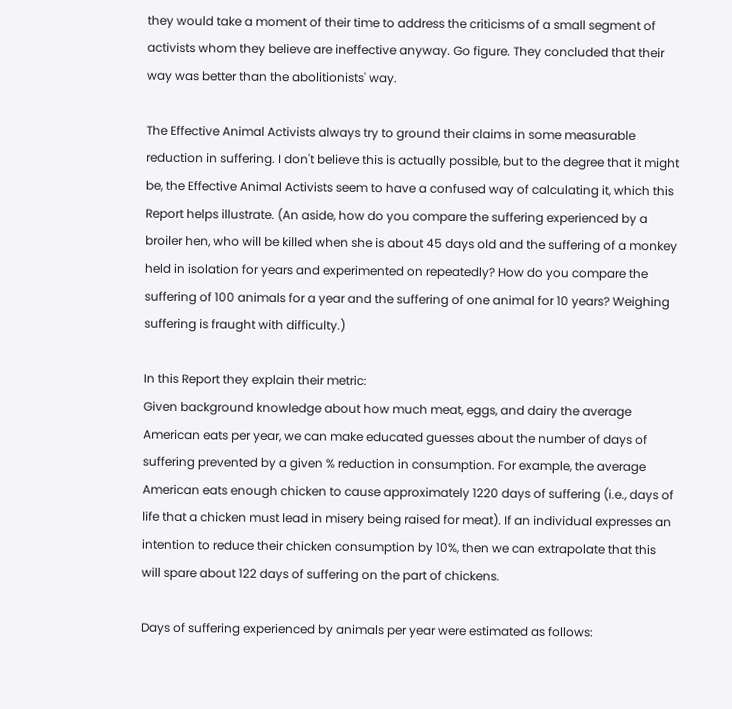they would take a moment of their time to address the criticisms of a small segment of activists whom they believe are ineffective anyway. Go figure. They concluded that their way was better than the abolitionists' way.

The Effective Animal Activists always try to ground their claims in some measurable reduction in suffering. I don't believe this is actually possible, but to the degree that it might be, the Effective Animal Activists seem to have a confused way of calculating it, which this Report helps illustrate. (An aside, how do you compare the suffering experienced by a broiler hen, who will be killed when she is about 45 days old and the suffering of a monkey held in isolation for years and experimented on repeatedly? How do you compare the suffering of 100 animals for a year and the suffering of one animal for 10 years? Weighing suffering is fraught with difficulty.)

In this Report they explain their metric:
Given background knowledge about how much meat, eggs, and dairy the average American eats per year, we can make educated guesses about the number of days of suffering prevented by a given % reduction in consumption. For example, the average American eats enough chicken to cause approximately 1220 days of suffering (i.e., days of life that a chicken must lead in misery being raised for meat). If an individual expresses an intention to reduce their chicken consumption by 10%, then we can extrapolate that this will spare about 122 days of suffering on the part of chickens.

Days of suffering experienced by animals per year were estimated as follows: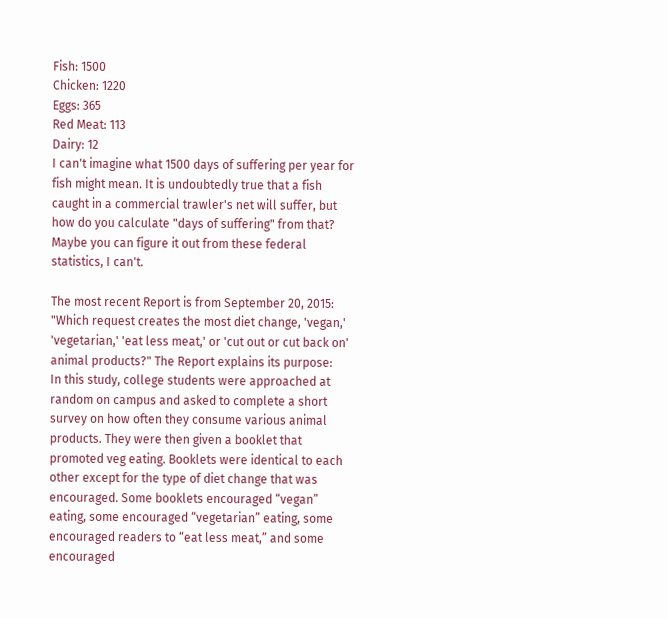Fish: 1500
Chicken: 1220
Eggs: 365
Red Meat: 113
Dairy: 12
I can't imagine what 1500 days of suffering per year for fish might mean. It is undoubtedly true that a fish caught in a commercial trawler's net will suffer, but how do you calculate "days of suffering" from that? Maybe you can figure it out from these federal statistics, I can't.

The most recent Report is from September 20, 2015: "Which request creates the most diet change, 'vegan,' 'vegetarian,' 'eat less meat,' or 'cut out or cut back on' animal products?" The Report explains its purpose:
In this study, college students were approached at random on campus and asked to complete a short survey on how often they consume various animal products. They were then given a booklet that promoted veg eating. Booklets were identical to each other except for the type of diet change that was encouraged. Some booklets encouraged “vegan” eating, some encouraged “vegetarian” eating, some encouraged readers to “eat less meat,” and some encouraged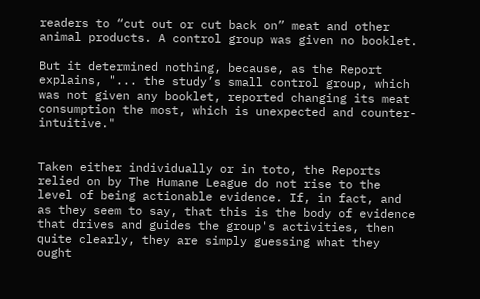readers to “cut out or cut back on” meat and other animal products. A control group was given no booklet.

But it determined nothing, because, as the Report explains, "... the study’s small control group, which was not given any booklet, reported changing its meat consumption the most, which is unexpected and counter-intuitive."


Taken either individually or in toto, the Reports relied on by The Humane League do not rise to the level of being actionable evidence. If, in fact, and as they seem to say, that this is the body of evidence that drives and guides the group's activities, then quite clearly, they are simply guessing what they ought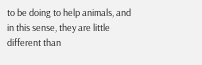to be doing to help animals, and in this sense, they are little different than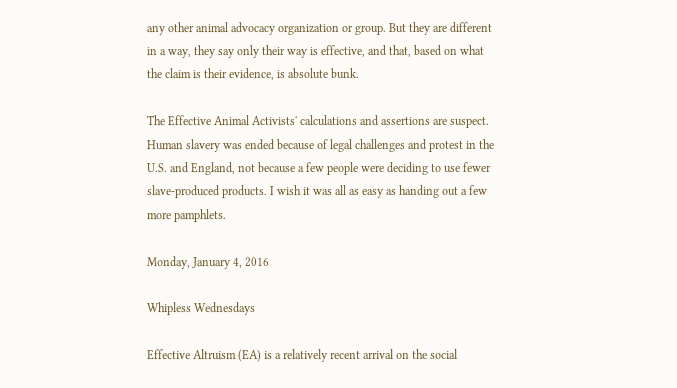any other animal advocacy organization or group. But they are different in a way, they say only their way is effective, and that, based on what the claim is their evidence, is absolute bunk.

The Effective Animal Activists' calculations and assertions are suspect. Human slavery was ended because of legal challenges and protest in the U.S. and England, not because a few people were deciding to use fewer slave-produced products. I wish it was all as easy as handing out a few more pamphlets.

Monday, January 4, 2016

Whipless Wednesdays

Effective Altruism (EA) is a relatively recent arrival on the social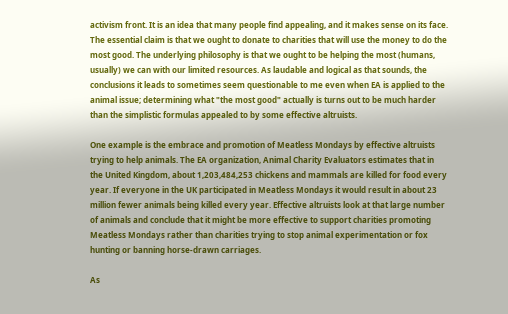activism front. It is an idea that many people find appealing, and it makes sense on its face. The essential claim is that we ought to donate to charities that will use the money to do the most good. The underlying philosophy is that we ought to be helping the most (humans, usually) we can with our limited resources. As laudable and logical as that sounds, the conclusions it leads to sometimes seem questionable to me even when EA is applied to the animal issue; determining what "the most good" actually is turns out to be much harder than the simplistic formulas appealed to by some effective altruists.

One example is the embrace and promotion of Meatless Mondays by effective altruists trying to help animals. The EA organization, Animal Charity Evaluators estimates that in the United Kingdom, about 1,203,484,253 chickens and mammals are killed for food every year. If everyone in the UK participated in Meatless Mondays it would result in about 23 million fewer animals being killed every year. Effective altruists look at that large number of animals and conclude that it might be more effective to support charities promoting Meatless Mondays rather than charities trying to stop animal experimentation or fox hunting or banning horse-drawn carriages.

As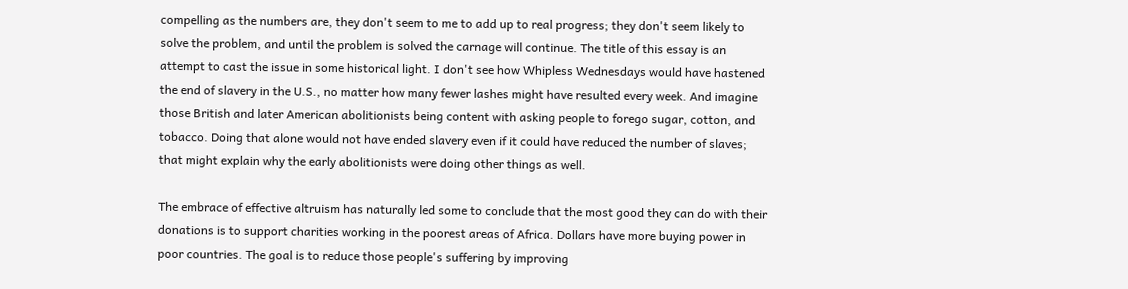compelling as the numbers are, they don't seem to me to add up to real progress; they don't seem likely to solve the problem, and until the problem is solved the carnage will continue. The title of this essay is an attempt to cast the issue in some historical light. I don't see how Whipless Wednesdays would have hastened the end of slavery in the U.S., no matter how many fewer lashes might have resulted every week. And imagine those British and later American abolitionists being content with asking people to forego sugar, cotton, and tobacco. Doing that alone would not have ended slavery even if it could have reduced the number of slaves; that might explain why the early abolitionists were doing other things as well.

The embrace of effective altruism has naturally led some to conclude that the most good they can do with their donations is to support charities working in the poorest areas of Africa. Dollars have more buying power in poor countries. The goal is to reduce those people's suffering by improving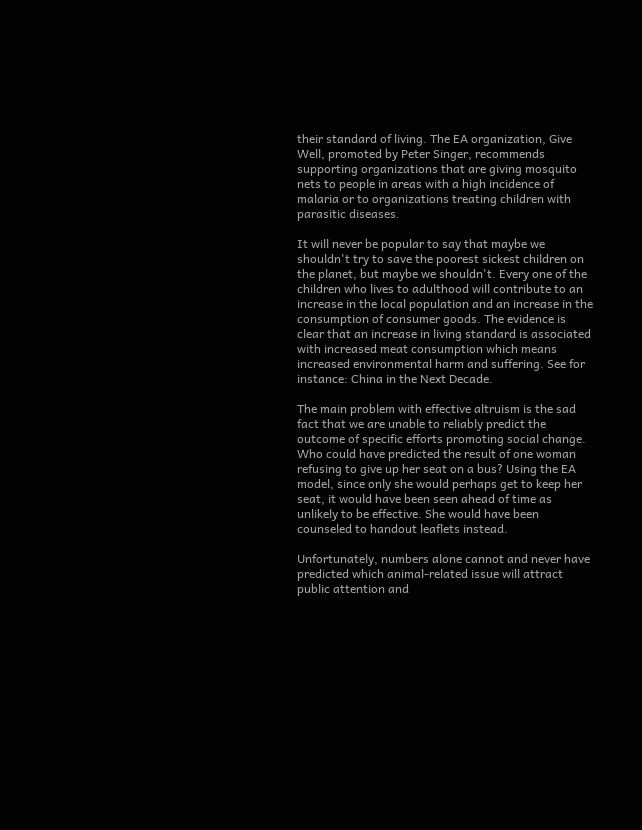their standard of living. The EA organization, Give Well, promoted by Peter Singer, recommends supporting organizations that are giving mosquito nets to people in areas with a high incidence of malaria or to organizations treating children with parasitic diseases.

It will never be popular to say that maybe we shouldn't try to save the poorest sickest children on the planet, but maybe we shouldn't. Every one of the children who lives to adulthood will contribute to an increase in the local population and an increase in the consumption of consumer goods. The evidence is clear that an increase in living standard is associated with increased meat consumption which means increased environmental harm and suffering. See for instance: China in the Next Decade.

The main problem with effective altruism is the sad fact that we are unable to reliably predict the outcome of specific efforts promoting social change. Who could have predicted the result of one woman refusing to give up her seat on a bus? Using the EA model, since only she would perhaps get to keep her seat, it would have been seen ahead of time as unlikely to be effective. She would have been counseled to handout leaflets instead.

Unfortunately, numbers alone cannot and never have predicted which animal-related issue will attract public attention and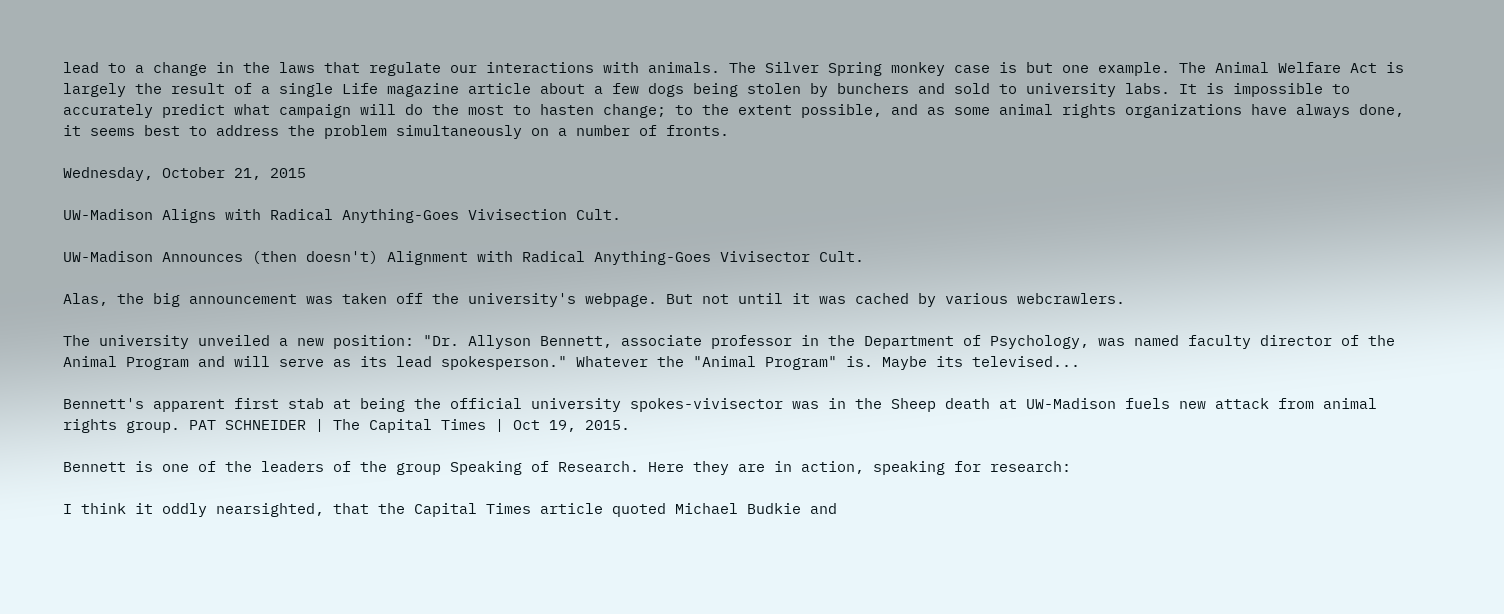lead to a change in the laws that regulate our interactions with animals. The Silver Spring monkey case is but one example. The Animal Welfare Act is largely the result of a single Life magazine article about a few dogs being stolen by bunchers and sold to university labs. It is impossible to accurately predict what campaign will do the most to hasten change; to the extent possible, and as some animal rights organizations have always done, it seems best to address the problem simultaneously on a number of fronts.

Wednesday, October 21, 2015

UW-Madison Aligns with Radical Anything-Goes Vivisection Cult.

UW-Madison Announces (then doesn't) Alignment with Radical Anything-Goes Vivisector Cult.

Alas, the big announcement was taken off the university's webpage. But not until it was cached by various webcrawlers.

The university unveiled a new position: "Dr. Allyson Bennett, associate professor in the Department of Psychology, was named faculty director of the Animal Program and will serve as its lead spokesperson." Whatever the "Animal Program" is. Maybe its televised...

Bennett's apparent first stab at being the official university spokes-vivisector was in the Sheep death at UW-Madison fuels new attack from animal rights group. PAT SCHNEIDER | The Capital Times | Oct 19, 2015.

Bennett is one of the leaders of the group Speaking of Research. Here they are in action, speaking for research:

I think it oddly nearsighted, that the Capital Times article quoted Michael Budkie and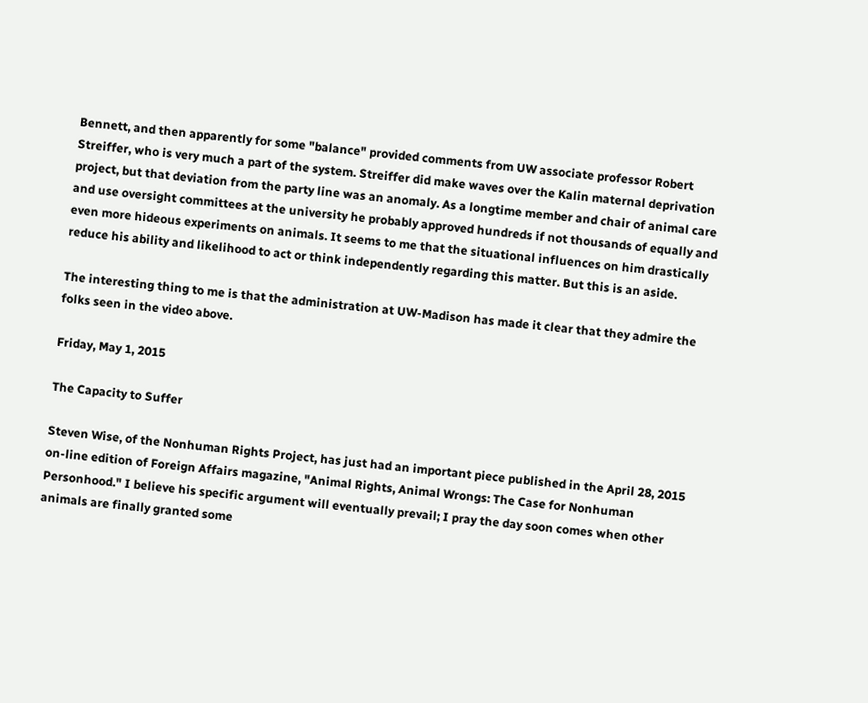Bennett, and then apparently for some "balance" provided comments from UW associate professor Robert Streiffer, who is very much a part of the system. Streiffer did make waves over the Kalin maternal deprivation project, but that deviation from the party line was an anomaly. As a longtime member and chair of animal care and use oversight committees at the university he probably approved hundreds if not thousands of equally and even more hideous experiments on animals. It seems to me that the situational influences on him drastically reduce his ability and likelihood to act or think independently regarding this matter. But this is an aside.

The interesting thing to me is that the administration at UW-Madison has made it clear that they admire the folks seen in the video above.

Friday, May 1, 2015

The Capacity to Suffer

Steven Wise, of the Nonhuman Rights Project, has just had an important piece published in the April 28, 2015 on-line edition of Foreign Affairs magazine, "Animal Rights, Animal Wrongs: The Case for Nonhuman Personhood." I believe his specific argument will eventually prevail; I pray the day soon comes when other animals are finally granted some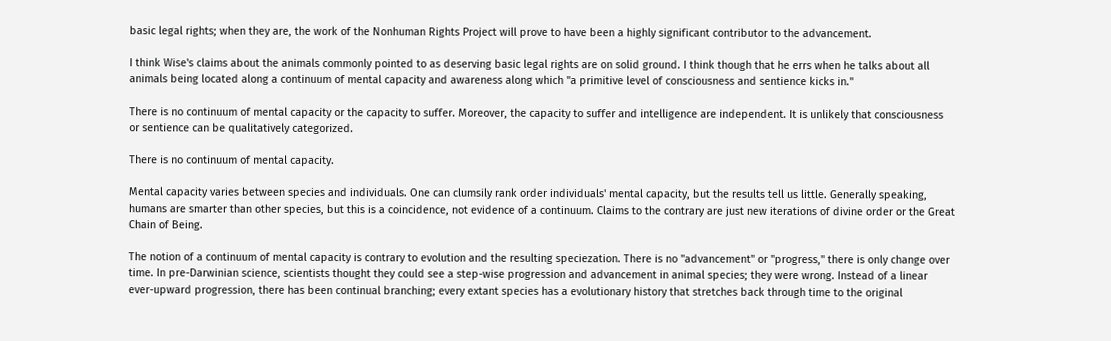basic legal rights; when they are, the work of the Nonhuman Rights Project will prove to have been a highly significant contributor to the advancement.

I think Wise's claims about the animals commonly pointed to as deserving basic legal rights are on solid ground. I think though that he errs when he talks about all animals being located along a continuum of mental capacity and awareness along which "a primitive level of consciousness and sentience kicks in."

There is no continuum of mental capacity or the capacity to suffer. Moreover, the capacity to suffer and intelligence are independent. It is unlikely that consciousness or sentience can be qualitatively categorized.

There is no continuum of mental capacity.

Mental capacity varies between species and individuals. One can clumsily rank order individuals' mental capacity, but the results tell us little. Generally speaking, humans are smarter than other species, but this is a coincidence, not evidence of a continuum. Claims to the contrary are just new iterations of divine order or the Great Chain of Being.

The notion of a continuum of mental capacity is contrary to evolution and the resulting speciezation. There is no "advancement" or "progress," there is only change over time. In pre-Darwinian science, scientists thought they could see a step-wise progression and advancement in animal species; they were wrong. Instead of a linear ever-upward progression, there has been continual branching; every extant species has a evolutionary history that stretches back through time to the original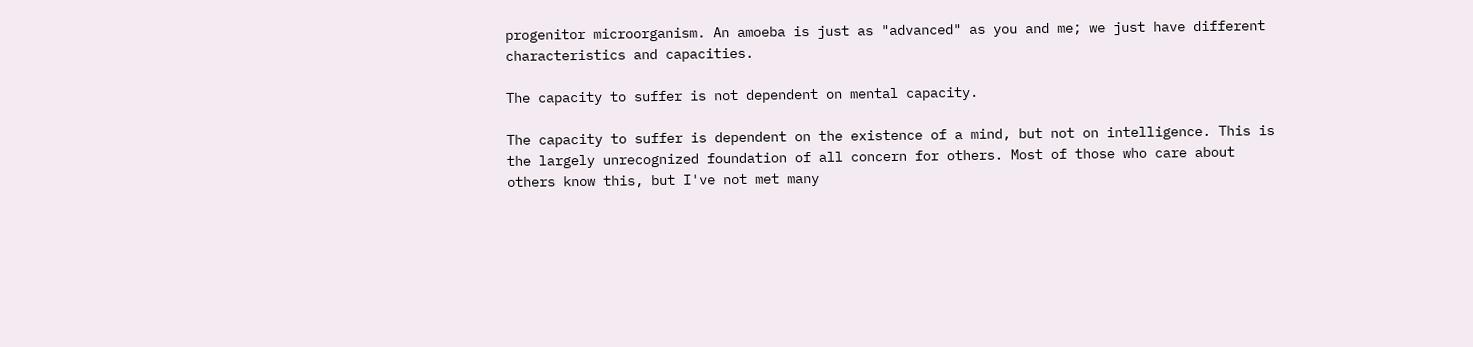progenitor microorganism. An amoeba is just as "advanced" as you and me; we just have different characteristics and capacities.

The capacity to suffer is not dependent on mental capacity.

The capacity to suffer is dependent on the existence of a mind, but not on intelligence. This is the largely unrecognized foundation of all concern for others. Most of those who care about others know this, but I've not met many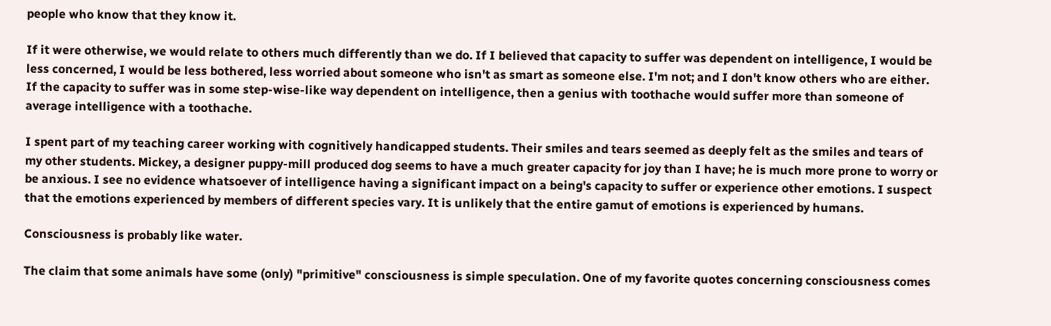people who know that they know it.

If it were otherwise, we would relate to others much differently than we do. If I believed that capacity to suffer was dependent on intelligence, I would be less concerned, I would be less bothered, less worried about someone who isn't as smart as someone else. I'm not; and I don't know others who are either. If the capacity to suffer was in some step-wise-like way dependent on intelligence, then a genius with toothache would suffer more than someone of average intelligence with a toothache.

I spent part of my teaching career working with cognitively handicapped students. Their smiles and tears seemed as deeply felt as the smiles and tears of my other students. Mickey, a designer puppy-mill produced dog seems to have a much greater capacity for joy than I have; he is much more prone to worry or be anxious. I see no evidence whatsoever of intelligence having a significant impact on a being's capacity to suffer or experience other emotions. I suspect that the emotions experienced by members of different species vary. It is unlikely that the entire gamut of emotions is experienced by humans.

Consciousness is probably like water.

The claim that some animals have some (only) "primitive" consciousness is simple speculation. One of my favorite quotes concerning consciousness comes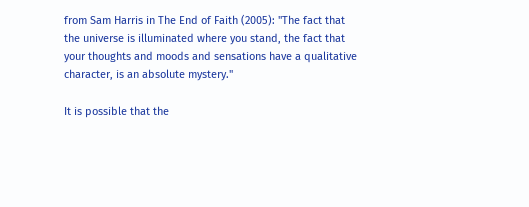from Sam Harris in The End of Faith (2005): "The fact that the universe is illuminated where you stand, the fact that your thoughts and moods and sensations have a qualitative character, is an absolute mystery."

It is possible that the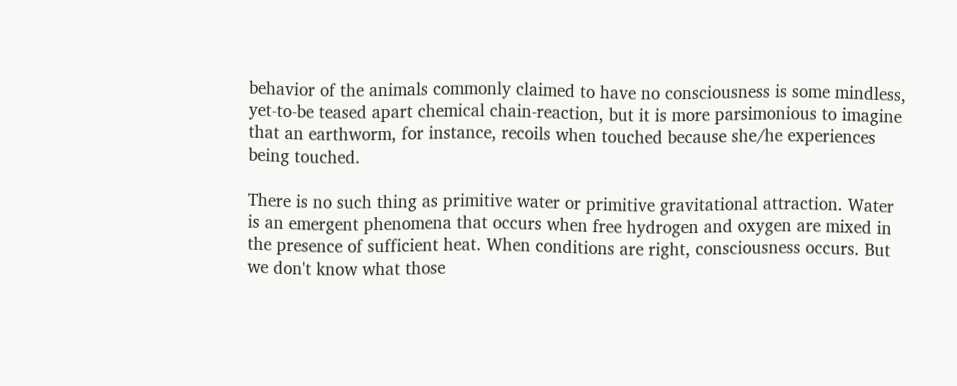behavior of the animals commonly claimed to have no consciousness is some mindless, yet-to-be teased apart chemical chain-reaction, but it is more parsimonious to imagine that an earthworm, for instance, recoils when touched because she/he experiences being touched.

There is no such thing as primitive water or primitive gravitational attraction. Water is an emergent phenomena that occurs when free hydrogen and oxygen are mixed in the presence of sufficient heat. When conditions are right, consciousness occurs. But we don't know what those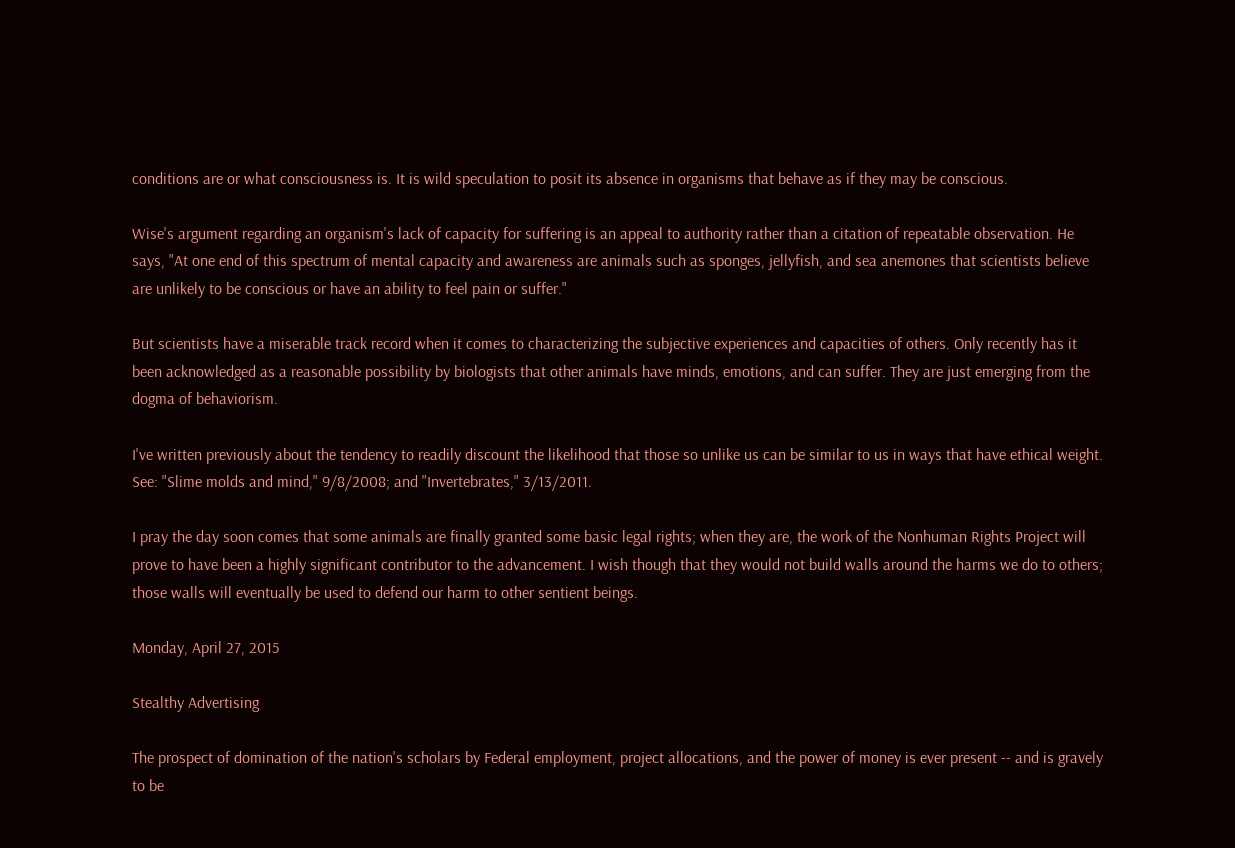conditions are or what consciousness is. It is wild speculation to posit its absence in organisms that behave as if they may be conscious.

Wise's argument regarding an organism's lack of capacity for suffering is an appeal to authority rather than a citation of repeatable observation. He says, "At one end of this spectrum of mental capacity and awareness are animals such as sponges, jellyfish, and sea anemones that scientists believe are unlikely to be conscious or have an ability to feel pain or suffer."

But scientists have a miserable track record when it comes to characterizing the subjective experiences and capacities of others. Only recently has it been acknowledged as a reasonable possibility by biologists that other animals have minds, emotions, and can suffer. They are just emerging from the dogma of behaviorism.

I've written previously about the tendency to readily discount the likelihood that those so unlike us can be similar to us in ways that have ethical weight. See: "Slime molds and mind," 9/8/2008; and "Invertebrates," 3/13/2011.

I pray the day soon comes that some animals are finally granted some basic legal rights; when they are, the work of the Nonhuman Rights Project will prove to have been a highly significant contributor to the advancement. I wish though that they would not build walls around the harms we do to others; those walls will eventually be used to defend our harm to other sentient beings.

Monday, April 27, 2015

Stealthy Advertising

The prospect of domination of the nation's scholars by Federal employment, project allocations, and the power of money is ever present -- and is gravely to be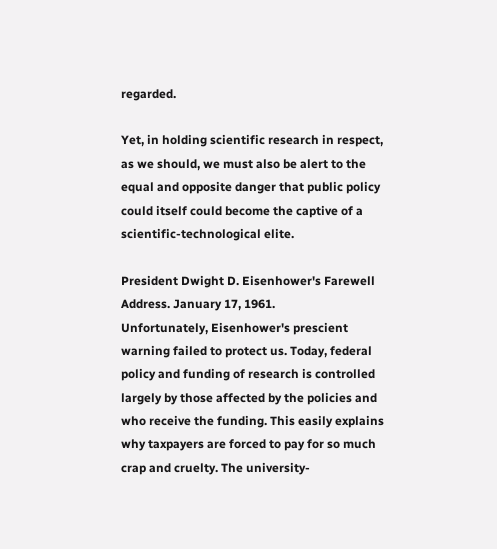regarded.

Yet, in holding scientific research in respect, as we should, we must also be alert to the equal and opposite danger that public policy could itself could become the captive of a scientific-technological elite.

President Dwight D. Eisenhower's Farewell Address. January 17, 1961.
Unfortunately, Eisenhower's prescient warning failed to protect us. Today, federal policy and funding of research is controlled largely by those affected by the policies and who receive the funding. This easily explains why taxpayers are forced to pay for so much crap and cruelty. The university-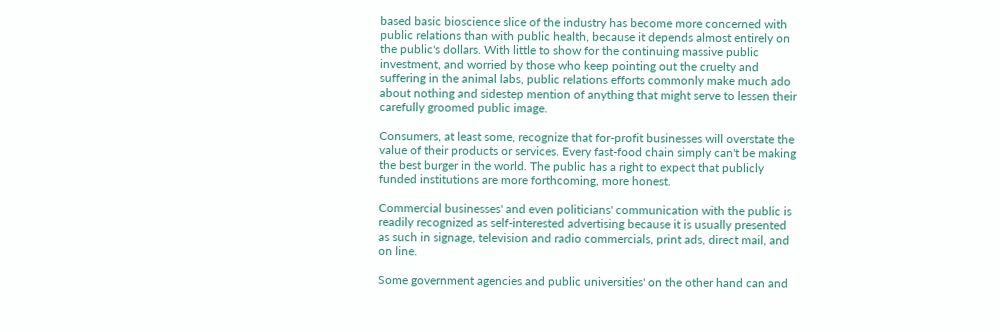based basic bioscience slice of the industry has become more concerned with public relations than with public health, because it depends almost entirely on the public's dollars. With little to show for the continuing massive public investment, and worried by those who keep pointing out the cruelty and suffering in the animal labs, public relations efforts commonly make much ado about nothing and sidestep mention of anything that might serve to lessen their carefully groomed public image.

Consumers, at least some, recognize that for-profit businesses will overstate the value of their products or services. Every fast-food chain simply can't be making the best burger in the world. The public has a right to expect that publicly funded institutions are more forthcoming, more honest.

Commercial businesses' and even politicians' communication with the public is readily recognized as self-interested advertising because it is usually presented as such in signage, television and radio commercials, print ads, direct mail, and on line.

Some government agencies and public universities' on the other hand can and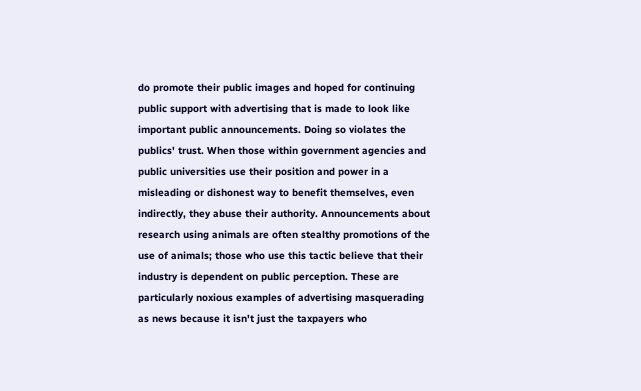do promote their public images and hoped for continuing public support with advertising that is made to look like important public announcements. Doing so violates the publics' trust. When those within government agencies and public universities use their position and power in a misleading or dishonest way to benefit themselves, even indirectly, they abuse their authority. Announcements about research using animals are often stealthy promotions of the use of animals; those who use this tactic believe that their industry is dependent on public perception. These are particularly noxious examples of advertising masquerading as news because it isn't just the taxpayers who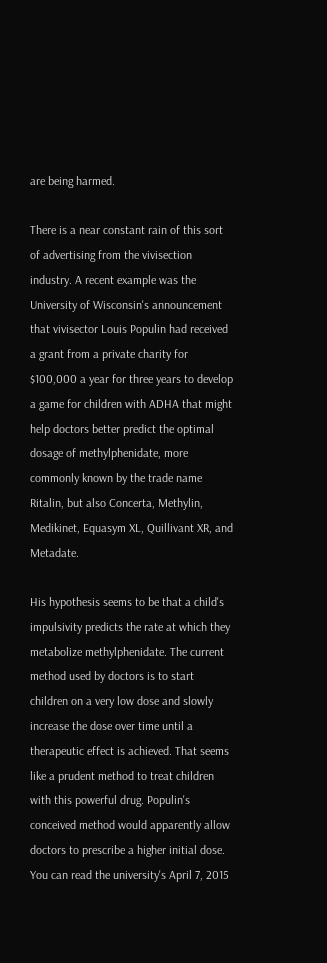are being harmed.

There is a near constant rain of this sort of advertising from the vivisection industry. A recent example was the University of Wisconsin's announcement that vivisector Louis Populin had received a grant from a private charity for $100,000 a year for three years to develop a game for children with ADHA that might help doctors better predict the optimal dosage of methylphenidate, more commonly known by the trade name Ritalin, but also Concerta, Methylin, Medikinet, Equasym XL, Quillivant XR, and Metadate.

His hypothesis seems to be that a child's impulsivity predicts the rate at which they metabolize methylphenidate. The current method used by doctors is to start children on a very low dose and slowly increase the dose over time until a therapeutic effect is achieved. That seems like a prudent method to treat children with this powerful drug. Populin's conceived method would apparently allow doctors to prescribe a higher initial dose. You can read the university's April 7, 2015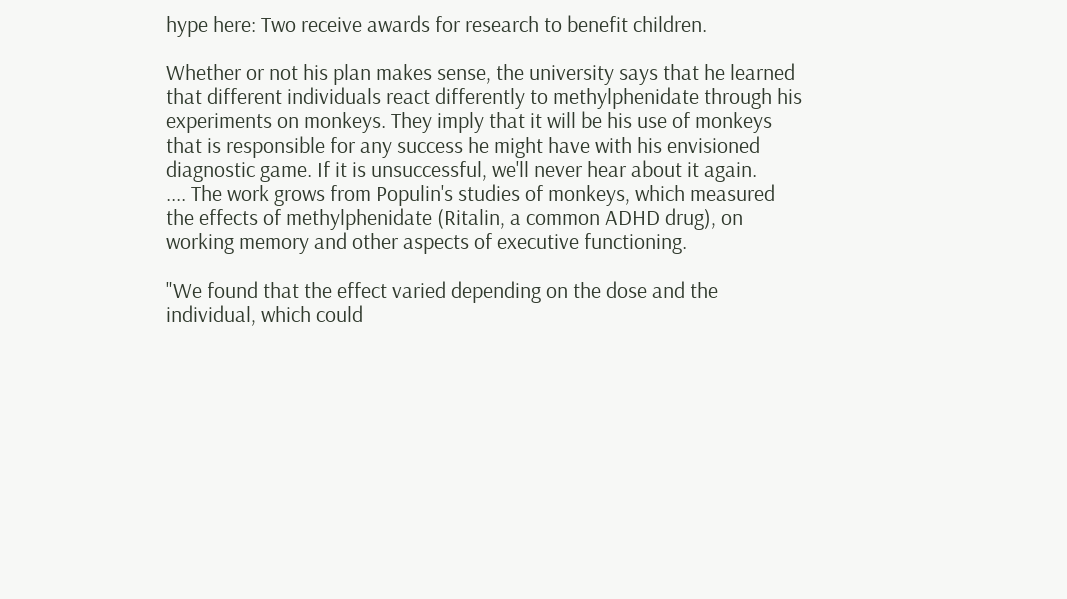hype here: Two receive awards for research to benefit children.

Whether or not his plan makes sense, the university says that he learned that different individuals react differently to methylphenidate through his experiments on monkeys. They imply that it will be his use of monkeys that is responsible for any success he might have with his envisioned diagnostic game. If it is unsuccessful, we'll never hear about it again.
.... The work grows from Populin's studies of monkeys, which measured the effects of methylphenidate (Ritalin, a common ADHD drug), on working memory and other aspects of executive functioning.

"We found that the effect varied depending on the dose and the individual, which could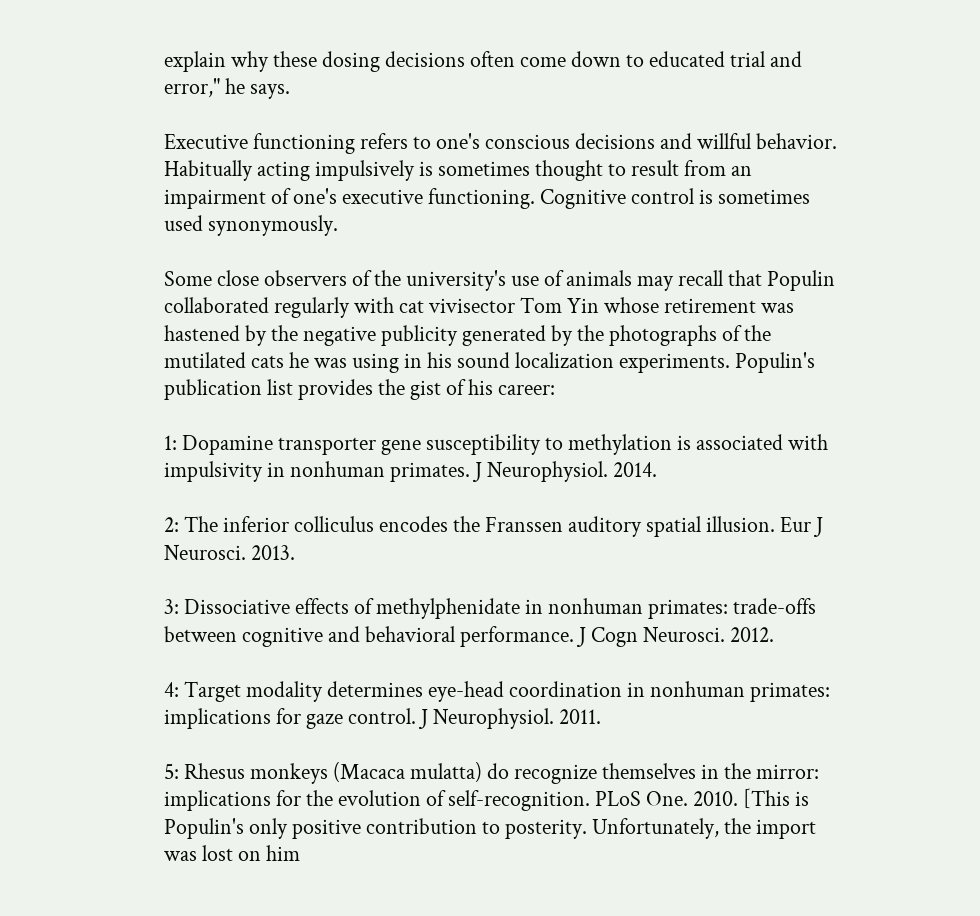explain why these dosing decisions often come down to educated trial and error," he says.

Executive functioning refers to one's conscious decisions and willful behavior. Habitually acting impulsively is sometimes thought to result from an impairment of one's executive functioning. Cognitive control is sometimes used synonymously.

Some close observers of the university's use of animals may recall that Populin collaborated regularly with cat vivisector Tom Yin whose retirement was hastened by the negative publicity generated by the photographs of the mutilated cats he was using in his sound localization experiments. Populin's publication list provides the gist of his career:

1: Dopamine transporter gene susceptibility to methylation is associated with impulsivity in nonhuman primates. J Neurophysiol. 2014.

2: The inferior colliculus encodes the Franssen auditory spatial illusion. Eur J Neurosci. 2013.

3: Dissociative effects of methylphenidate in nonhuman primates: trade-offs between cognitive and behavioral performance. J Cogn Neurosci. 2012.

4: Target modality determines eye-head coordination in nonhuman primates: implications for gaze control. J Neurophysiol. 2011.

5: Rhesus monkeys (Macaca mulatta) do recognize themselves in the mirror: implications for the evolution of self-recognition. PLoS One. 2010. [This is Populin's only positive contribution to posterity. Unfortunately, the import was lost on him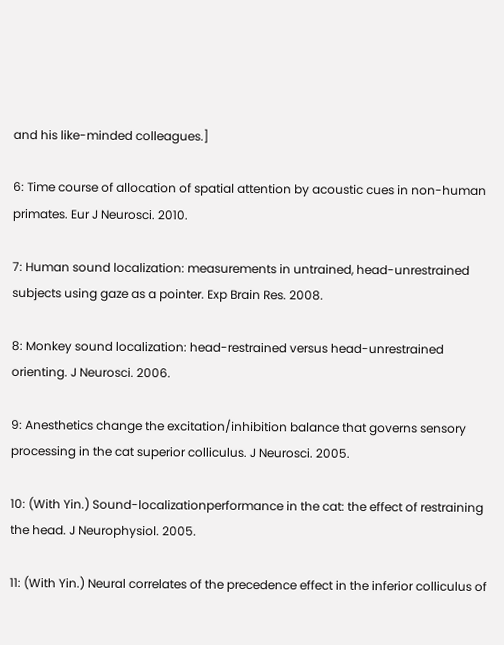and his like-minded colleagues.]

6: Time course of allocation of spatial attention by acoustic cues in non-human primates. Eur J Neurosci. 2010.

7: Human sound localization: measurements in untrained, head-unrestrained subjects using gaze as a pointer. Exp Brain Res. 2008.

8: Monkey sound localization: head-restrained versus head-unrestrained orienting. J Neurosci. 2006.

9: Anesthetics change the excitation/inhibition balance that governs sensory processing in the cat superior colliculus. J Neurosci. 2005.

10: (With Yin.) Sound-localizationperformance in the cat: the effect of restraining the head. J Neurophysiol. 2005.

11: (With Yin.) Neural correlates of the precedence effect in the inferior colliculus of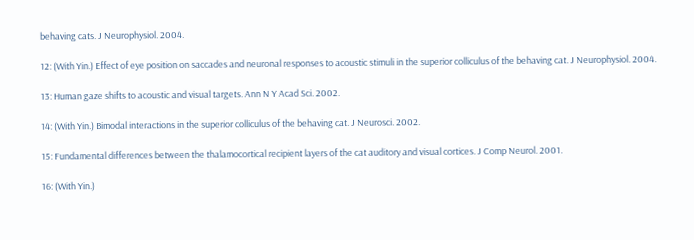behaving cats. J Neurophysiol. 2004.

12: (With Yin.) Effect of eye position on saccades and neuronal responses to acoustic stimuli in the superior colliculus of the behaving cat. J Neurophysiol. 2004.

13: Human gaze shifts to acoustic and visual targets. Ann N Y Acad Sci. 2002.

14: (With Yin.) Bimodal interactions in the superior colliculus of the behaving cat. J Neurosci. 2002.

15: Fundamental differences between the thalamocortical recipient layers of the cat auditory and visual cortices. J Comp Neurol. 2001.

16: (With Yin.)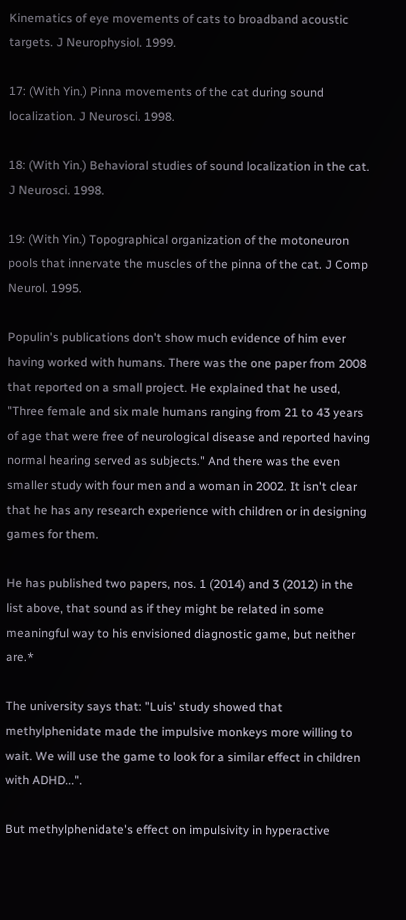Kinematics of eye movements of cats to broadband acoustic targets. J Neurophysiol. 1999.

17: (With Yin.) Pinna movements of the cat during sound localization. J Neurosci. 1998.

18: (With Yin.) Behavioral studies of sound localization in the cat. J Neurosci. 1998.

19: (With Yin.) Topographical organization of the motoneuron pools that innervate the muscles of the pinna of the cat. J Comp Neurol. 1995.

Populin's publications don't show much evidence of him ever having worked with humans. There was the one paper from 2008 that reported on a small project. He explained that he used, "Three female and six male humans ranging from 21 to 43 years of age that were free of neurological disease and reported having normal hearing served as subjects." And there was the even smaller study with four men and a woman in 2002. It isn't clear that he has any research experience with children or in designing games for them.

He has published two papers, nos. 1 (2014) and 3 (2012) in the list above, that sound as if they might be related in some meaningful way to his envisioned diagnostic game, but neither are.*

The university says that: "Luis' study showed that methylphenidate made the impulsive monkeys more willing to wait. We will use the game to look for a similar effect in children with ADHD...".

But methylphenidate's effect on impulsivity in hyperactive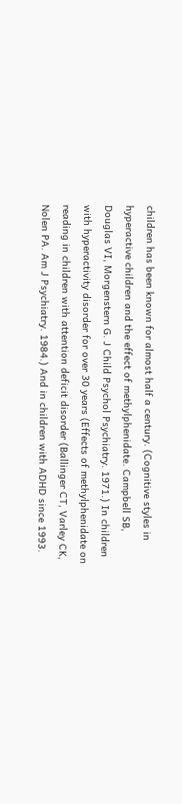children has been known for almost half a century. (Cognitive styles in hyperactive children and the effect of methylphenidate. Campbell SB, Douglas VI, Morgenstern G. J Child Psychol Psychiatry. 1971.) In children with hyperactivity disorder for over 30 years (Effects of methylphenidate on reading in children with attention deficit disorder (Ballinger CT, Varley CK, Nolen PA. Am J Psychiatry. 1984.) And in children with ADHD since 1993.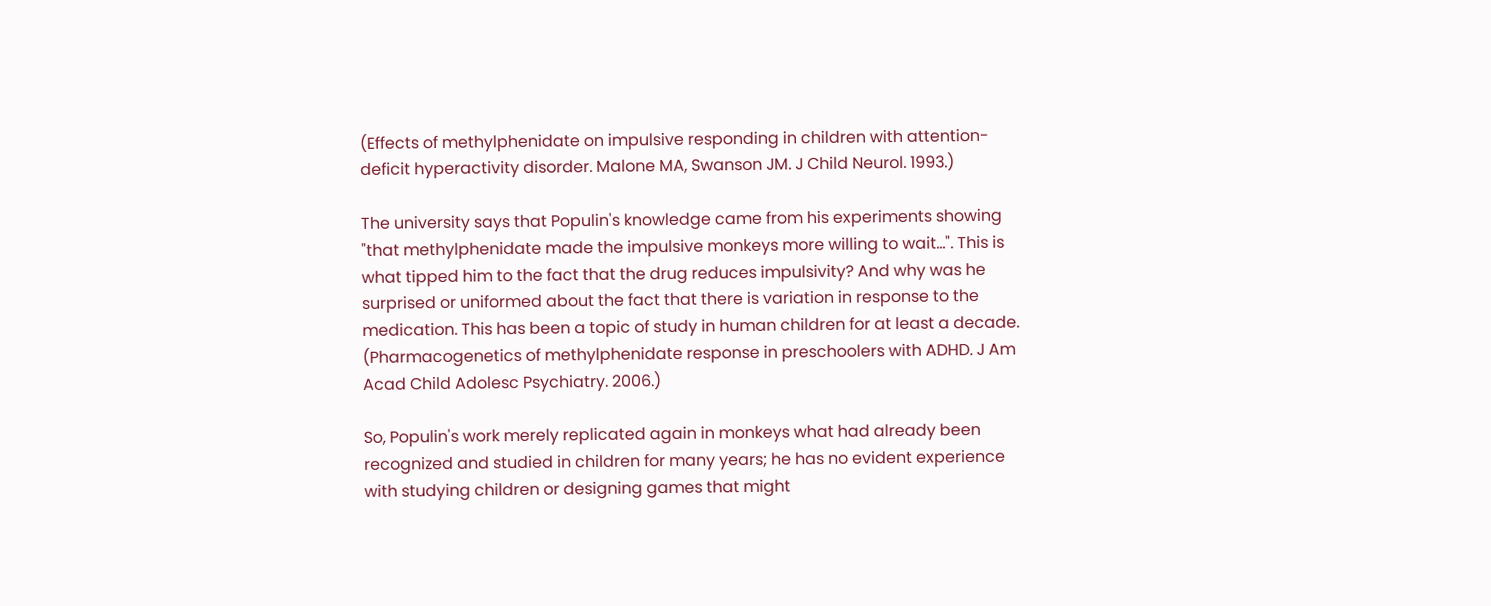(Effects of methylphenidate on impulsive responding in children with attention-deficit hyperactivity disorder. Malone MA, Swanson JM. J Child Neurol. 1993.)

The university says that Populin's knowledge came from his experiments showing "that methylphenidate made the impulsive monkeys more willing to wait...". This is what tipped him to the fact that the drug reduces impulsivity? And why was he surprised or uniformed about the fact that there is variation in response to the medication. This has been a topic of study in human children for at least a decade. (Pharmacogenetics of methylphenidate response in preschoolers with ADHD. J Am Acad Child Adolesc Psychiatry. 2006.)

So, Populin's work merely replicated again in monkeys what had already been recognized and studied in children for many years; he has no evident experience with studying children or designing games that might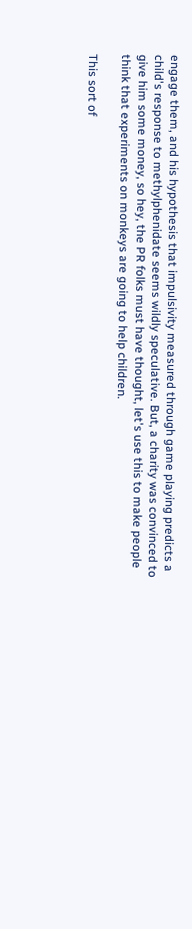engage them, and his hypothesis that impulsivity measured through game playing predicts a child's response to methylphenidate seems wildly speculative. But, a charity was convinced to give him some money, so hey, the PR folks must have thought, let's use this to make people think that experiments on monkeys are going to help children.

This sort of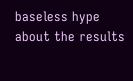baseless hype about the results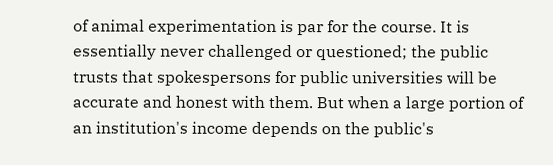of animal experimentation is par for the course. It is essentially never challenged or questioned; the public trusts that spokespersons for public universities will be accurate and honest with them. But when a large portion of an institution's income depends on the public's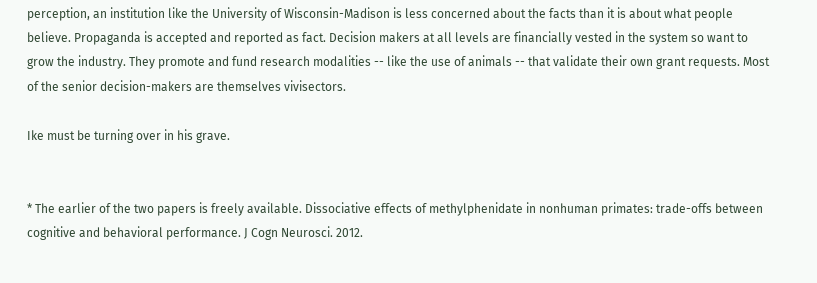perception, an institution like the University of Wisconsin-Madison is less concerned about the facts than it is about what people believe. Propaganda is accepted and reported as fact. Decision makers at all levels are financially vested in the system so want to grow the industry. They promote and fund research modalities -- like the use of animals -- that validate their own grant requests. Most of the senior decision-makers are themselves vivisectors.

Ike must be turning over in his grave.


* The earlier of the two papers is freely available. Dissociative effects of methylphenidate in nonhuman primates: trade-offs between cognitive and behavioral performance. J Cogn Neurosci. 2012.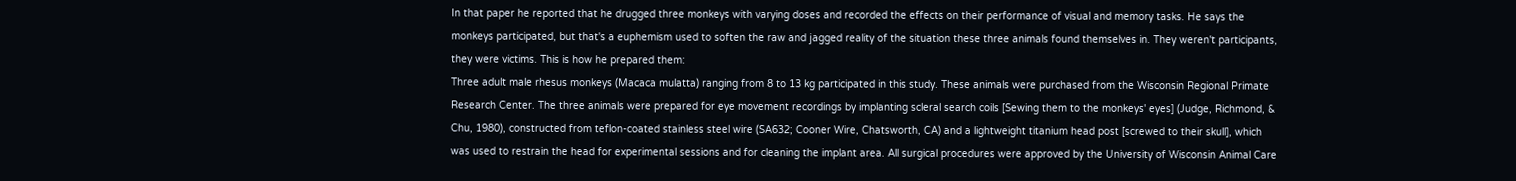In that paper he reported that he drugged three monkeys with varying doses and recorded the effects on their performance of visual and memory tasks. He says the monkeys participated, but that's a euphemism used to soften the raw and jagged reality of the situation these three animals found themselves in. They weren't participants, they were victims. This is how he prepared them:
Three adult male rhesus monkeys (Macaca mulatta) ranging from 8 to 13 kg participated in this study. These animals were purchased from the Wisconsin Regional Primate Research Center. The three animals were prepared for eye movement recordings by implanting scleral search coils [Sewing them to the monkeys' eyes] (Judge, Richmond, & Chu, 1980), constructed from teflon-coated stainless steel wire (SA632; Cooner Wire, Chatsworth, CA) and a lightweight titanium head post [screwed to their skull], which was used to restrain the head for experimental sessions and for cleaning the implant area. All surgical procedures were approved by the University of Wisconsin Animal Care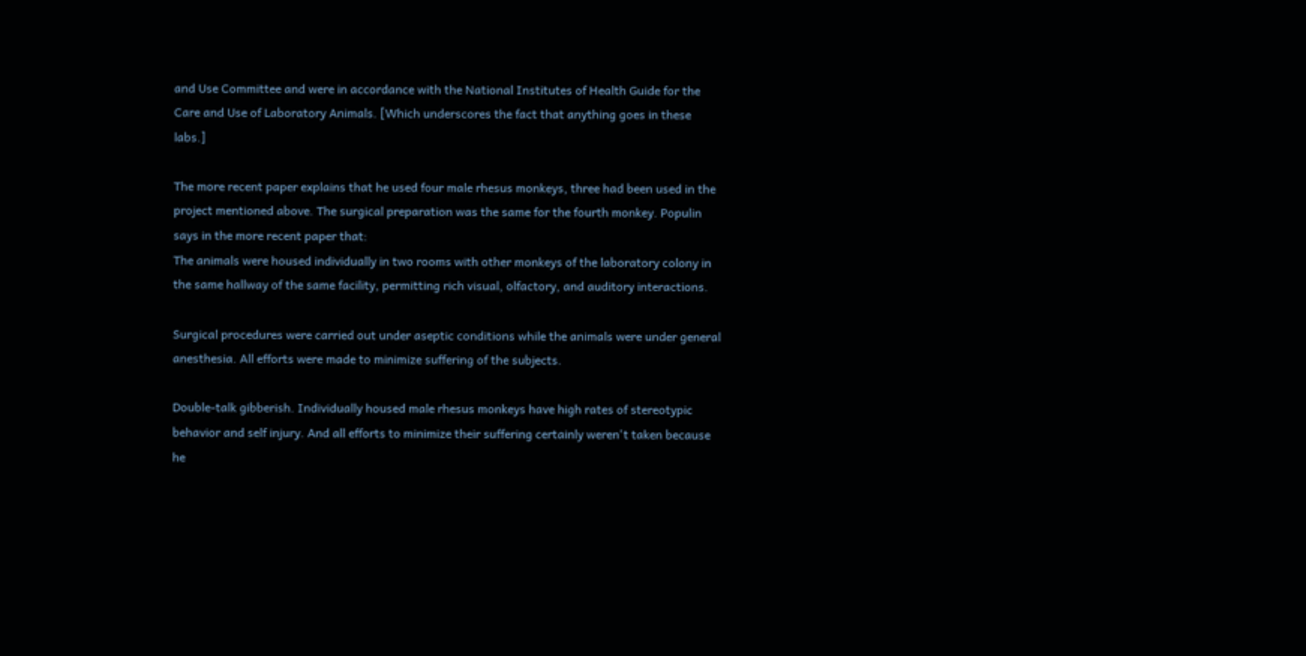and Use Committee and were in accordance with the National Institutes of Health Guide for the Care and Use of Laboratory Animals. [Which underscores the fact that anything goes in these labs.]

The more recent paper explains that he used four male rhesus monkeys, three had been used in the project mentioned above. The surgical preparation was the same for the fourth monkey. Populin says in the more recent paper that:
The animals were housed individually in two rooms with other monkeys of the laboratory colony in the same hallway of the same facility, permitting rich visual, olfactory, and auditory interactions.

Surgical procedures were carried out under aseptic conditions while the animals were under general anesthesia. All efforts were made to minimize suffering of the subjects.

Double-talk gibberish. Individually housed male rhesus monkeys have high rates of stereotypic behavior and self injury. And all efforts to minimize their suffering certainly weren't taken because he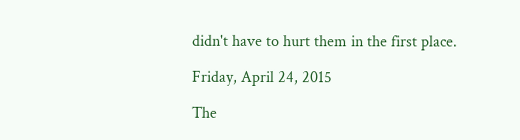didn't have to hurt them in the first place.

Friday, April 24, 2015

The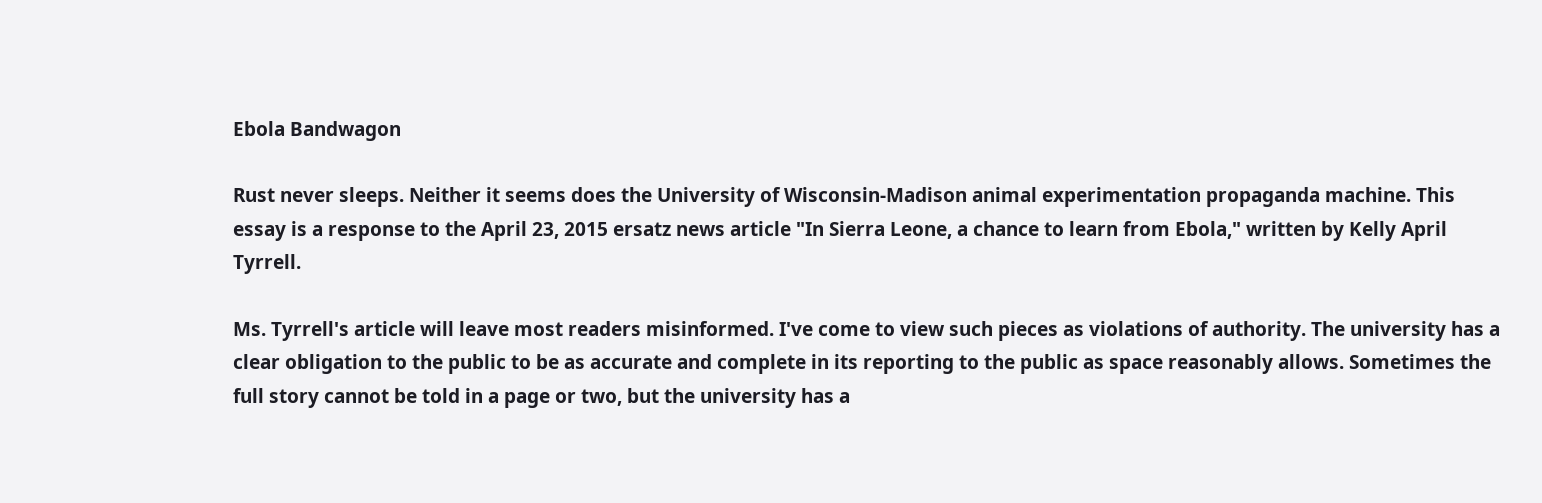Ebola Bandwagon

Rust never sleeps. Neither it seems does the University of Wisconsin-Madison animal experimentation propaganda machine. This essay is a response to the April 23, 2015 ersatz news article "In Sierra Leone, a chance to learn from Ebola," written by Kelly April Tyrrell.

Ms. Tyrrell's article will leave most readers misinformed. I've come to view such pieces as violations of authority. The university has a clear obligation to the public to be as accurate and complete in its reporting to the public as space reasonably allows. Sometimes the full story cannot be told in a page or two, but the university has a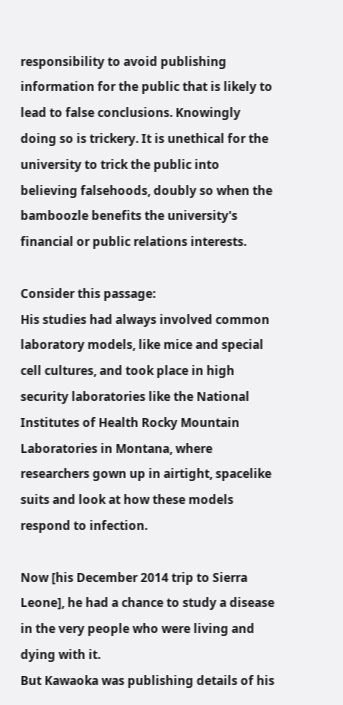responsibility to avoid publishing information for the public that is likely to lead to false conclusions. Knowingly doing so is trickery. It is unethical for the university to trick the public into believing falsehoods, doubly so when the bamboozle benefits the university's financial or public relations interests.

Consider this passage:
His studies had always involved common laboratory models, like mice and special cell cultures, and took place in high security laboratories like the National Institutes of Health Rocky Mountain Laboratories in Montana, where researchers gown up in airtight, spacelike suits and look at how these models respond to infection.

Now [his December 2014 trip to Sierra Leone], he had a chance to study a disease in the very people who were living and dying with it.
But Kawaoka was publishing details of his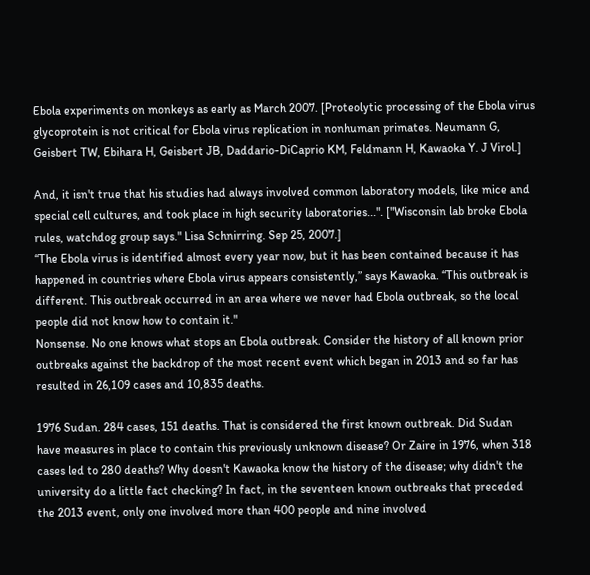Ebola experiments on monkeys as early as March 2007. [Proteolytic processing of the Ebola virus glycoprotein is not critical for Ebola virus replication in nonhuman primates. Neumann G, Geisbert TW, Ebihara H, Geisbert JB, Daddario-DiCaprio KM, Feldmann H, Kawaoka Y. J Virol.]

And, it isn't true that his studies had always involved common laboratory models, like mice and special cell cultures, and took place in high security laboratories...". ["Wisconsin lab broke Ebola rules, watchdog group says." Lisa Schnirring. Sep 25, 2007.]
“The Ebola virus is identified almost every year now, but it has been contained because it has happened in countries where Ebola virus appears consistently,” says Kawaoka. “This outbreak is different. This outbreak occurred in an area where we never had Ebola outbreak, so the local people did not know how to contain it."
Nonsense. No one knows what stops an Ebola outbreak. Consider the history of all known prior outbreaks against the backdrop of the most recent event which began in 2013 and so far has resulted in 26,109 cases and 10,835 deaths.

1976 Sudan. 284 cases, 151 deaths. That is considered the first known outbreak. Did Sudan have measures in place to contain this previously unknown disease? Or Zaire in 1976, when 318 cases led to 280 deaths? Why doesn't Kawaoka know the history of the disease; why didn't the university do a little fact checking? In fact, in the seventeen known outbreaks that preceded the 2013 event, only one involved more than 400 people and nine involved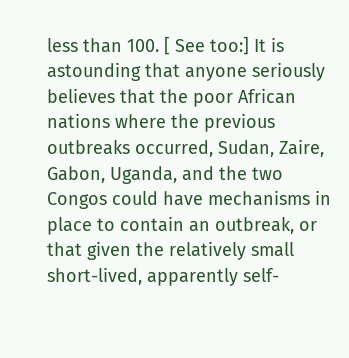less than 100. [ See too:] It is astounding that anyone seriously believes that the poor African nations where the previous outbreaks occurred, Sudan, Zaire, Gabon, Uganda, and the two Congos could have mechanisms in place to contain an outbreak, or that given the relatively small short-lived, apparently self-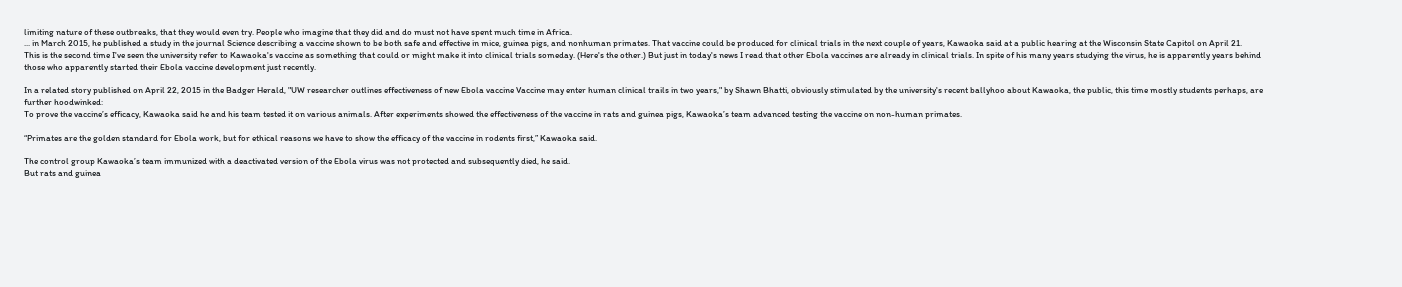limiting nature of these outbreaks, that they would even try. People who imagine that they did and do must not have spent much time in Africa.
... in March 2015, he published a study in the journal Science describing a vaccine shown to be both safe and effective in mice, guinea pigs, and nonhuman primates. That vaccine could be produced for clinical trials in the next couple of years, Kawaoka said at a public hearing at the Wisconsin State Capitol on April 21.
This is the second time I've seen the university refer to Kawaoka's vaccine as something that could or might make it into clinical trials someday. (Here's the other.) But just in today's news I read that other Ebola vaccines are already in clinical trials. In spite of his many years studying the virus, he is apparently years behind those who apparently started their Ebola vaccine development just recently.

In a related story published on April 22, 2015 in the Badger Herald, "UW researcher outlines effectiveness of new Ebola vaccine Vaccine may enter human clinical trails in two years," by Shawn Bhatti, obviously stimulated by the university's recent ballyhoo about Kawaoka, the public, this time mostly students perhaps, are further hoodwinked:
To prove the vaccine’s efficacy, Kawaoka said he and his team tested it on various animals. After experiments showed the effectiveness of the vaccine in rats and guinea pigs, Kawaoka’s team advanced testing the vaccine on non-human primates.

“Primates are the golden standard for Ebola work, but for ethical reasons we have to show the efficacy of the vaccine in rodents first,” Kawaoka said.

The control group Kawaoka’s team immunized with a deactivated version of the Ebola virus was not protected and subsequently died, he said.
But rats and guinea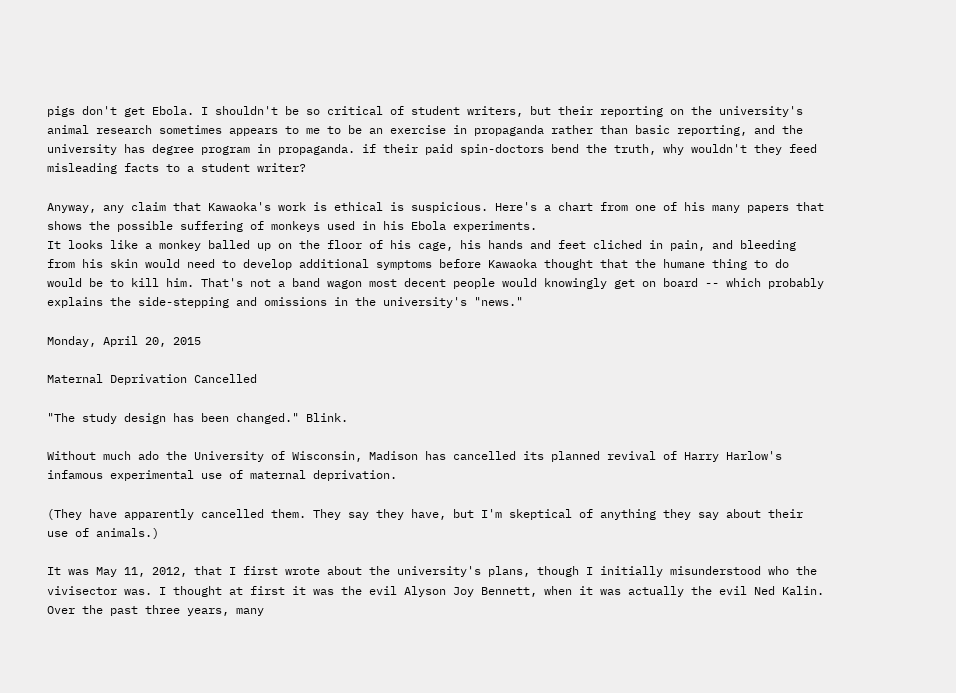pigs don't get Ebola. I shouldn't be so critical of student writers, but their reporting on the university's animal research sometimes appears to me to be an exercise in propaganda rather than basic reporting, and the university has degree program in propaganda. if their paid spin-doctors bend the truth, why wouldn't they feed misleading facts to a student writer?

Anyway, any claim that Kawaoka's work is ethical is suspicious. Here's a chart from one of his many papers that shows the possible suffering of monkeys used in his Ebola experiments.
It looks like a monkey balled up on the floor of his cage, his hands and feet cliched in pain, and bleeding from his skin would need to develop additional symptoms before Kawaoka thought that the humane thing to do would be to kill him. That's not a band wagon most decent people would knowingly get on board -- which probably explains the side-stepping and omissions in the university's "news."

Monday, April 20, 2015

Maternal Deprivation Cancelled

"The study design has been changed." Blink.

Without much ado the University of Wisconsin, Madison has cancelled its planned revival of Harry Harlow's infamous experimental use of maternal deprivation.

(They have apparently cancelled them. They say they have, but I'm skeptical of anything they say about their use of animals.)

It was May 11, 2012, that I first wrote about the university's plans, though I initially misunderstood who the vivisector was. I thought at first it was the evil Alyson Joy Bennett, when it was actually the evil Ned Kalin. Over the past three years, many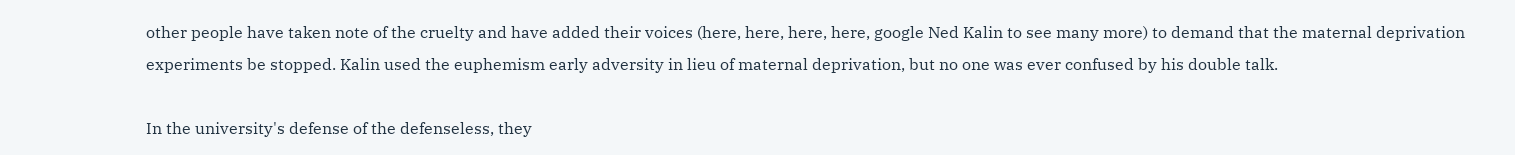other people have taken note of the cruelty and have added their voices (here, here, here, here, google Ned Kalin to see many more) to demand that the maternal deprivation experiments be stopped. Kalin used the euphemism early adversity in lieu of maternal deprivation, but no one was ever confused by his double talk.

In the university's defense of the defenseless, they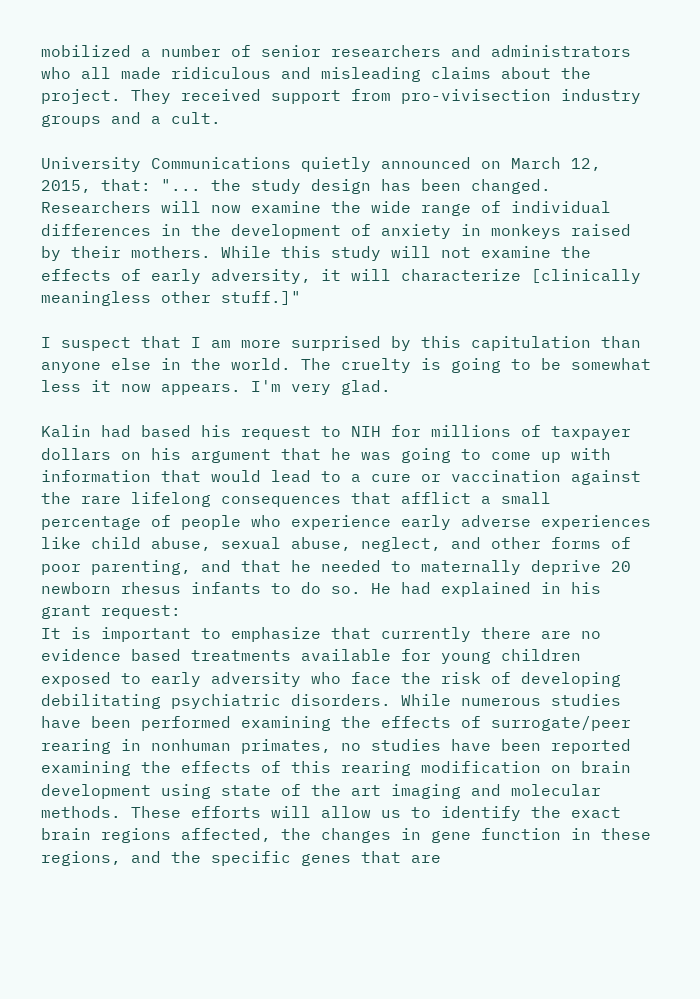mobilized a number of senior researchers and administrators who all made ridiculous and misleading claims about the project. They received support from pro-vivisection industry groups and a cult.

University Communications quietly announced on March 12, 2015, that: "... the study design has been changed. Researchers will now examine the wide range of individual differences in the development of anxiety in monkeys raised by their mothers. While this study will not examine the effects of early adversity, it will characterize [clinically meaningless other stuff.]"

I suspect that I am more surprised by this capitulation than anyone else in the world. The cruelty is going to be somewhat less it now appears. I'm very glad.

Kalin had based his request to NIH for millions of taxpayer dollars on his argument that he was going to come up with information that would lead to a cure or vaccination against the rare lifelong consequences that afflict a small percentage of people who experience early adverse experiences like child abuse, sexual abuse, neglect, and other forms of poor parenting, and that he needed to maternally deprive 20 newborn rhesus infants to do so. He had explained in his grant request:
It is important to emphasize that currently there are no evidence based treatments available for young children exposed to early adversity who face the risk of developing debilitating psychiatric disorders. While numerous studies have been performed examining the effects of surrogate/peer rearing in nonhuman primates, no studies have been reported examining the effects of this rearing modification on brain development using state of the art imaging and molecular methods. These efforts will allow us to identify the exact brain regions affected, the changes in gene function in these regions, and the specific genes that are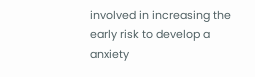involved in increasing the early risk to develop a anxiety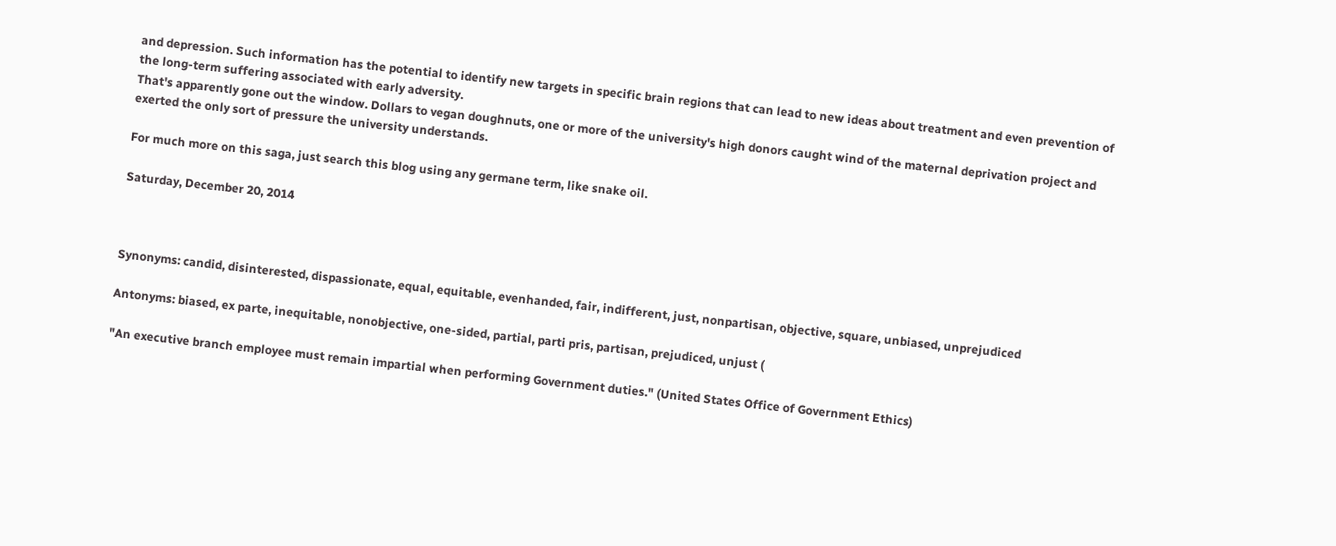and depression. Such information has the potential to identify new targets in specific brain regions that can lead to new ideas about treatment and even prevention of the long-term suffering associated with early adversity.
That's apparently gone out the window. Dollars to vegan doughnuts, one or more of the university's high donors caught wind of the maternal deprivation project and exerted the only sort of pressure the university understands.

For much more on this saga, just search this blog using any germane term, like snake oil.

Saturday, December 20, 2014



Synonyms: candid, disinterested, dispassionate, equal, equitable, evenhanded, fair, indifferent, just, nonpartisan, objective, square, unbiased, unprejudiced

Antonyms: biased, ex parte, inequitable, nonobjective, one-sided, partial, parti pris, partisan, prejudiced, unjust (

"An executive branch employee must remain impartial when performing Government duties." (United States Office of Government Ethics)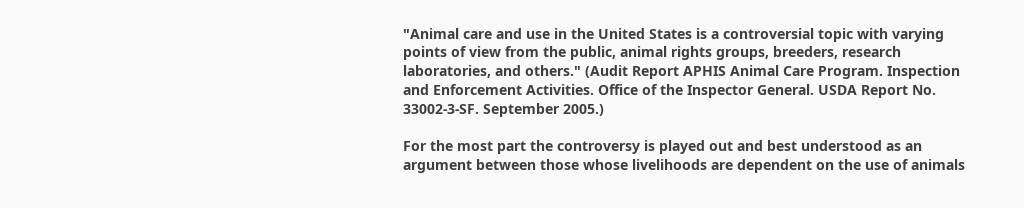"Animal care and use in the United States is a controversial topic with varying points of view from the public, animal rights groups, breeders, research laboratories, and others." (Audit Report APHIS Animal Care Program. Inspection and Enforcement Activities. Office of the Inspector General. USDA Report No. 33002-3-SF. September 2005.)

For the most part the controversy is played out and best understood as an argument between those whose livelihoods are dependent on the use of animals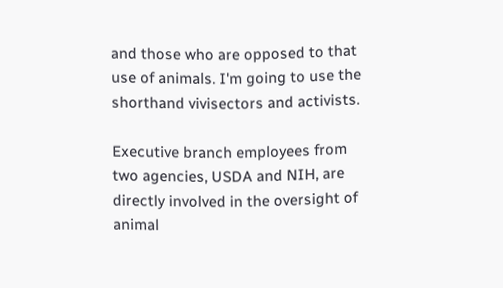and those who are opposed to that use of animals. I'm going to use the shorthand vivisectors and activists.

Executive branch employees from two agencies, USDA and NIH, are directly involved in the oversight of animal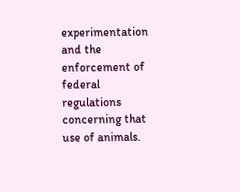experimentation and the enforcement of federal regulations concerning that use of animals.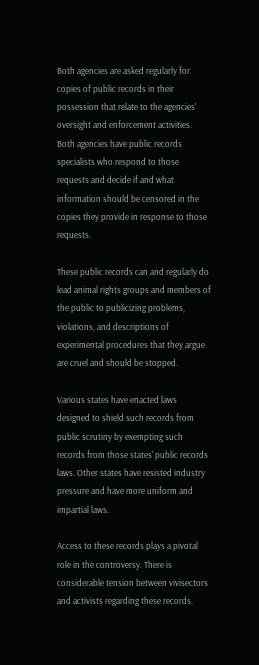Both agencies are asked regularly for copies of public records in their possession that relate to the agencies' oversight and enforcement activities. Both agencies have public records specialists who respond to those requests and decide if and what information should be censored in the copies they provide in response to those requests.

These public records can and regularly do lead animal rights groups and members of the public to publicizing problems, violations, and descriptions of experimental procedures that they argue are cruel and should be stopped.

Various states have enacted laws designed to shield such records from public scrutiny by exempting such records from those states' public records laws. Other states have resisted industry pressure and have more uniform and impartial laws.

Access to these records plays a pivotal role in the controversy. There is considerable tension between vivisectors and activists regarding these records.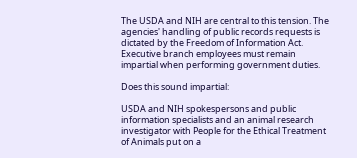The USDA and NIH are central to this tension. The agencies' handling of public records requests is dictated by the Freedom of Information Act. Executive branch employees must remain impartial when performing government duties.

Does this sound impartial:

USDA and NIH spokespersons and public information specialists and an animal research investigator with People for the Ethical Treatment of Animals put on a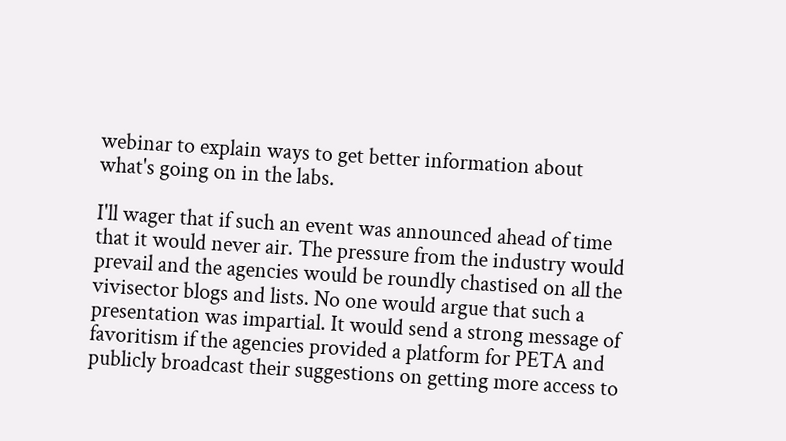webinar to explain ways to get better information about what's going on in the labs.

I'll wager that if such an event was announced ahead of time that it would never air. The pressure from the industry would prevail and the agencies would be roundly chastised on all the vivisector blogs and lists. No one would argue that such a presentation was impartial. It would send a strong message of favoritism if the agencies provided a platform for PETA and publicly broadcast their suggestions on getting more access to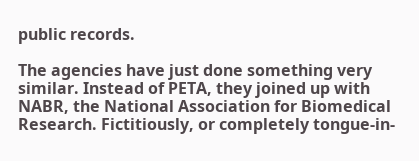public records.

The agencies have just done something very similar. Instead of PETA, they joined up with NABR, the National Association for Biomedical Research. Fictitiously, or completely tongue-in-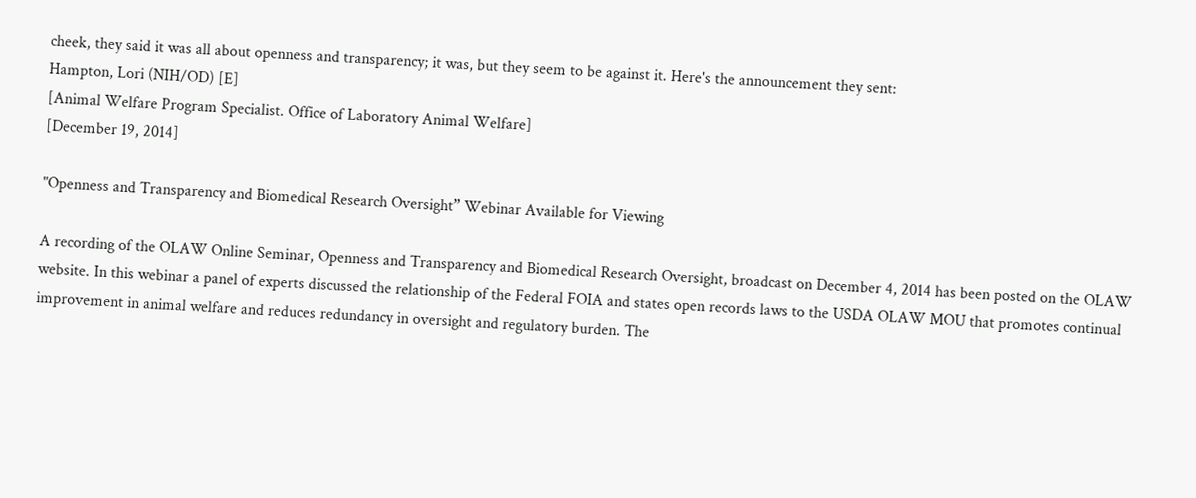cheek, they said it was all about openness and transparency; it was, but they seem to be against it. Here's the announcement they sent:
Hampton, Lori (NIH/OD) [E]
[Animal Welfare Program Specialist. Office of Laboratory Animal Welfare]
[December 19, 2014]

"Openness and Transparency and Biomedical Research Oversight” Webinar Available for Viewing

A recording of the OLAW Online Seminar, Openness and Transparency and Biomedical Research Oversight, broadcast on December 4, 2014 has been posted on the OLAW website. In this webinar a panel of experts discussed the relationship of the Federal FOIA and states open records laws to the USDA OLAW MOU that promotes continual improvement in animal welfare and reduces redundancy in oversight and regulatory burden. The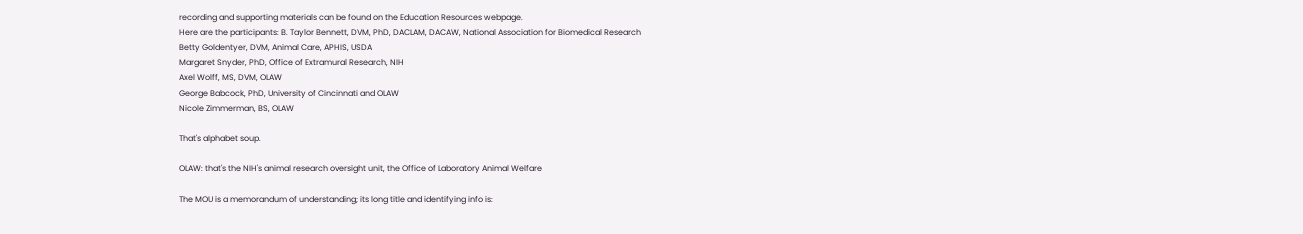recording and supporting materials can be found on the Education Resources webpage.
Here are the participants: B. Taylor Bennett, DVM, PhD, DACLAM, DACAW, National Association for Biomedical Research
Betty Goldentyer, DVM, Animal Care, APHIS, USDA
Margaret Snyder, PhD, Office of Extramural Research, NIH
Axel Wolff, MS, DVM, OLAW
George Babcock, PhD, University of Cincinnati and OLAW
Nicole Zimmerman, BS, OLAW

That's alphabet soup.

OLAW: that's the NIH's animal research oversight unit, the Office of Laboratory Animal Welfare

The MOU is a memorandum of understanding; its long title and identifying info is: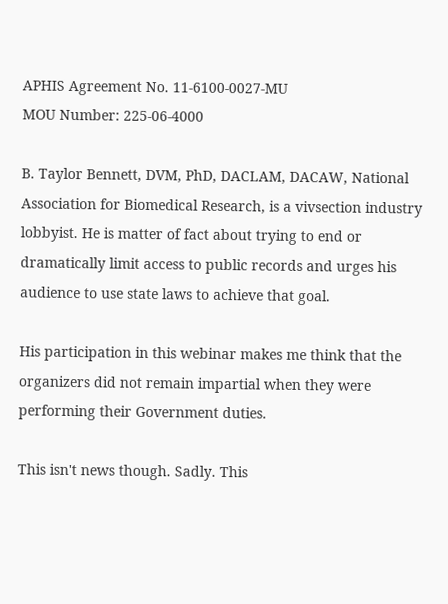APHIS Agreement No. 11-6100-0027-MU
MOU Number: 225-06-4000

B. Taylor Bennett, DVM, PhD, DACLAM, DACAW, National Association for Biomedical Research, is a vivsection industry lobbyist. He is matter of fact about trying to end or dramatically limit access to public records and urges his audience to use state laws to achieve that goal.

His participation in this webinar makes me think that the organizers did not remain impartial when they were performing their Government duties.

This isn't news though. Sadly. This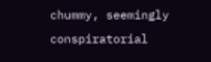chummy, seemingly conspiratorial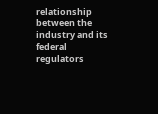relationship between the industry and its federal regulators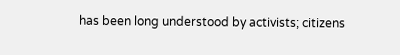has been long understood by activists; citizens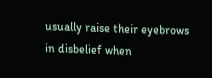usually raise their eyebrows in disbelief when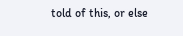told of this, or else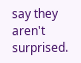say they aren't surprised.